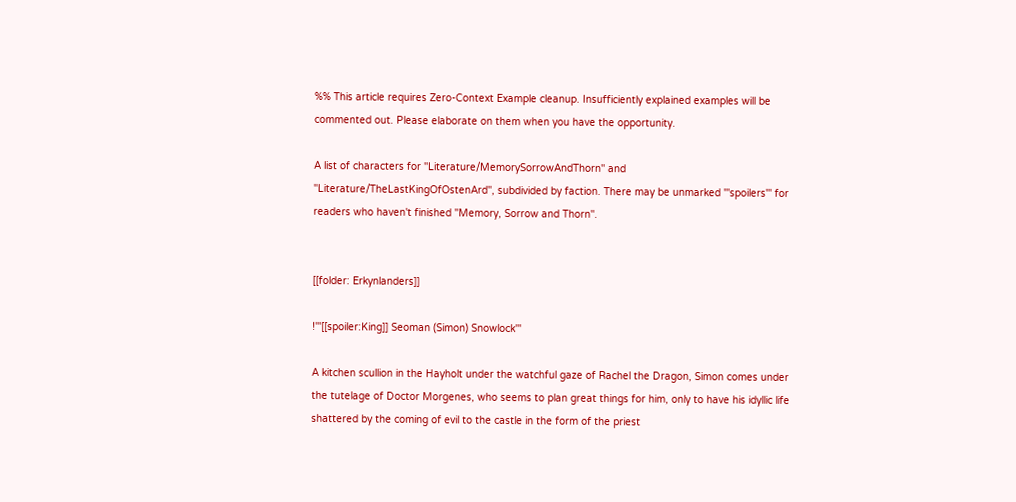%% This article requires Zero-Context Example cleanup. Insufficiently explained examples will be commented out. Please elaborate on them when you have the opportunity.

A list of characters for ''Literature/MemorySorrowAndThorn'' and ''Literature/TheLastKingOfOstenArd'', subdivided by faction. There may be unmarked '''spoilers''' for readers who haven't finished ''Memory, Sorrow and Thorn''.


[[folder: Erkynlanders]]

!'''[[spoiler:King]] Seoman (Simon) Snowlock'''

A kitchen scullion in the Hayholt under the watchful gaze of Rachel the Dragon, Simon comes under the tutelage of Doctor Morgenes, who seems to plan great things for him, only to have his idyllic life shattered by the coming of evil to the castle in the form of the priest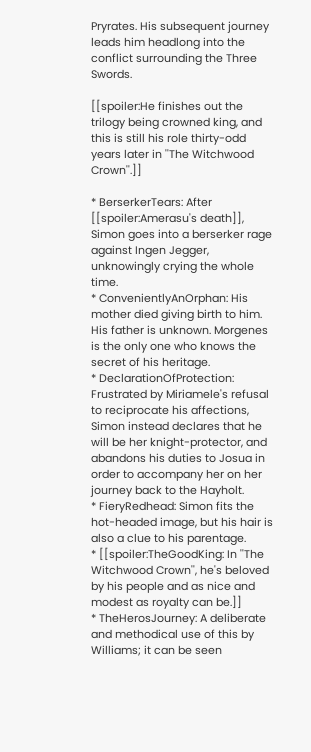Pryrates. His subsequent journey leads him headlong into the conflict surrounding the Three Swords.

[[spoiler:He finishes out the trilogy being crowned king, and this is still his role thirty-odd years later in ''The Witchwood Crown''.]]

* BerserkerTears: After [[spoiler:Amerasu's death]], Simon goes into a berserker rage against Ingen Jegger, unknowingly crying the whole time.
* ConvenientlyAnOrphan: His mother died giving birth to him. His father is unknown. Morgenes is the only one who knows the secret of his heritage.
* DeclarationOfProtection: Frustrated by Miriamele's refusal to reciprocate his affections, Simon instead declares that he will be her knight-protector, and abandons his duties to Josua in order to accompany her on her journey back to the Hayholt.
* FieryRedhead: Simon fits the hot-headed image, but his hair is also a clue to his parentage.
* [[spoiler:TheGoodKing: In ''The Witchwood Crown'', he's beloved by his people and as nice and modest as royalty can be.]]
* TheHerosJourney: A deliberate and methodical use of this by Williams; it can be seen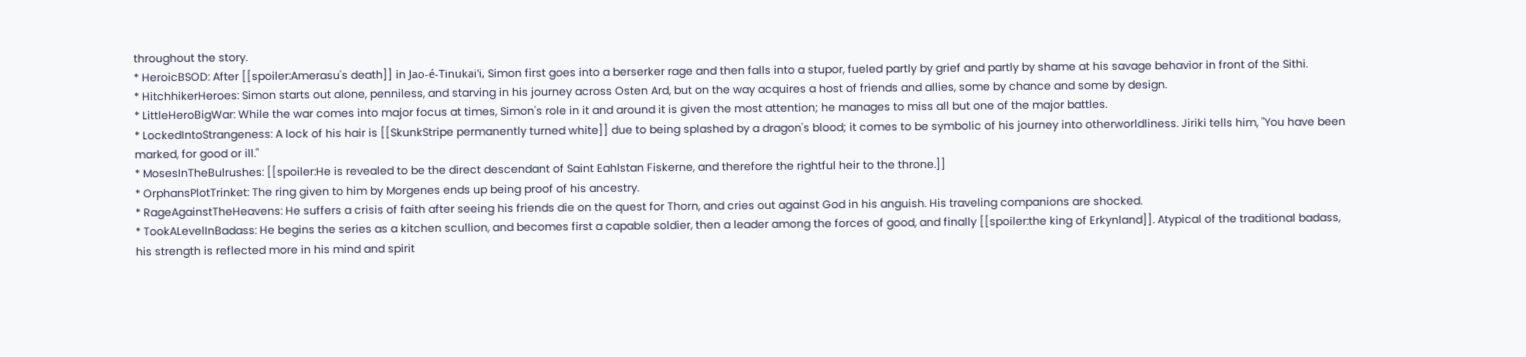throughout the story.
* HeroicBSOD: After [[spoiler:Amerasu's death]] in Jao-é-Tinukai'i, Simon first goes into a berserker rage and then falls into a stupor, fueled partly by grief and partly by shame at his savage behavior in front of the Sithi.
* HitchhikerHeroes: Simon starts out alone, penniless, and starving in his journey across Osten Ard, but on the way acquires a host of friends and allies, some by chance and some by design.
* LittleHeroBigWar: While the war comes into major focus at times, Simon's role in it and around it is given the most attention; he manages to miss all but one of the major battles.
* LockedIntoStrangeness: A lock of his hair is [[SkunkStripe permanently turned white]] due to being splashed by a dragon's blood; it comes to be symbolic of his journey into otherworldliness. Jiriki tells him, "You have been marked, for good or ill."
* MosesInTheBulrushes: [[spoiler:He is revealed to be the direct descendant of Saint Eahlstan Fiskerne, and therefore the rightful heir to the throne.]]
* OrphansPlotTrinket: The ring given to him by Morgenes ends up being proof of his ancestry.
* RageAgainstTheHeavens: He suffers a crisis of faith after seeing his friends die on the quest for Thorn, and cries out against God in his anguish. His traveling companions are shocked.
* TookALevelInBadass: He begins the series as a kitchen scullion, and becomes first a capable soldier, then a leader among the forces of good, and finally [[spoiler:the king of Erkynland]]. Atypical of the traditional badass, his strength is reflected more in his mind and spirit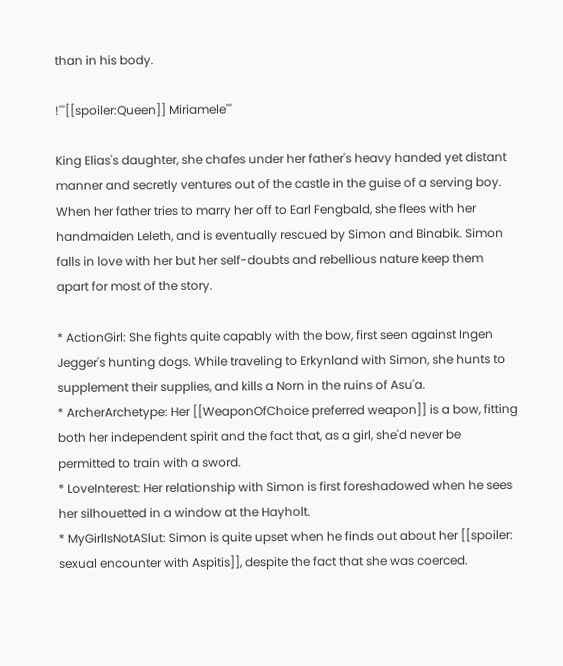than in his body.

!'''[[spoiler:Queen]] Miriamele'''

King Elias's daughter, she chafes under her father's heavy handed yet distant manner and secretly ventures out of the castle in the guise of a serving boy. When her father tries to marry her off to Earl Fengbald, she flees with her handmaiden Leleth, and is eventually rescued by Simon and Binabik. Simon falls in love with her but her self-doubts and rebellious nature keep them apart for most of the story.

* ActionGirl: She fights quite capably with the bow, first seen against Ingen Jegger's hunting dogs. While traveling to Erkynland with Simon, she hunts to supplement their supplies, and kills a Norn in the ruins of Asu'a.
* ArcherArchetype: Her [[WeaponOfChoice preferred weapon]] is a bow, fitting both her independent spirit and the fact that, as a girl, she'd never be permitted to train with a sword.
* LoveInterest: Her relationship with Simon is first foreshadowed when he sees her silhouetted in a window at the Hayholt.
* MyGirlIsNotASlut: Simon is quite upset when he finds out about her [[spoiler: sexual encounter with Aspitis]], despite the fact that she was coerced.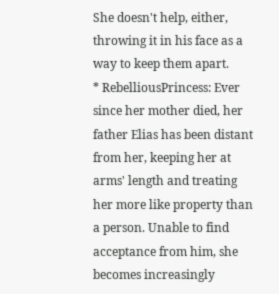She doesn't help, either, throwing it in his face as a way to keep them apart.
* RebelliousPrincess: Ever since her mother died, her father Elias has been distant from her, keeping her at arms' length and treating her more like property than a person. Unable to find acceptance from him, she becomes increasingly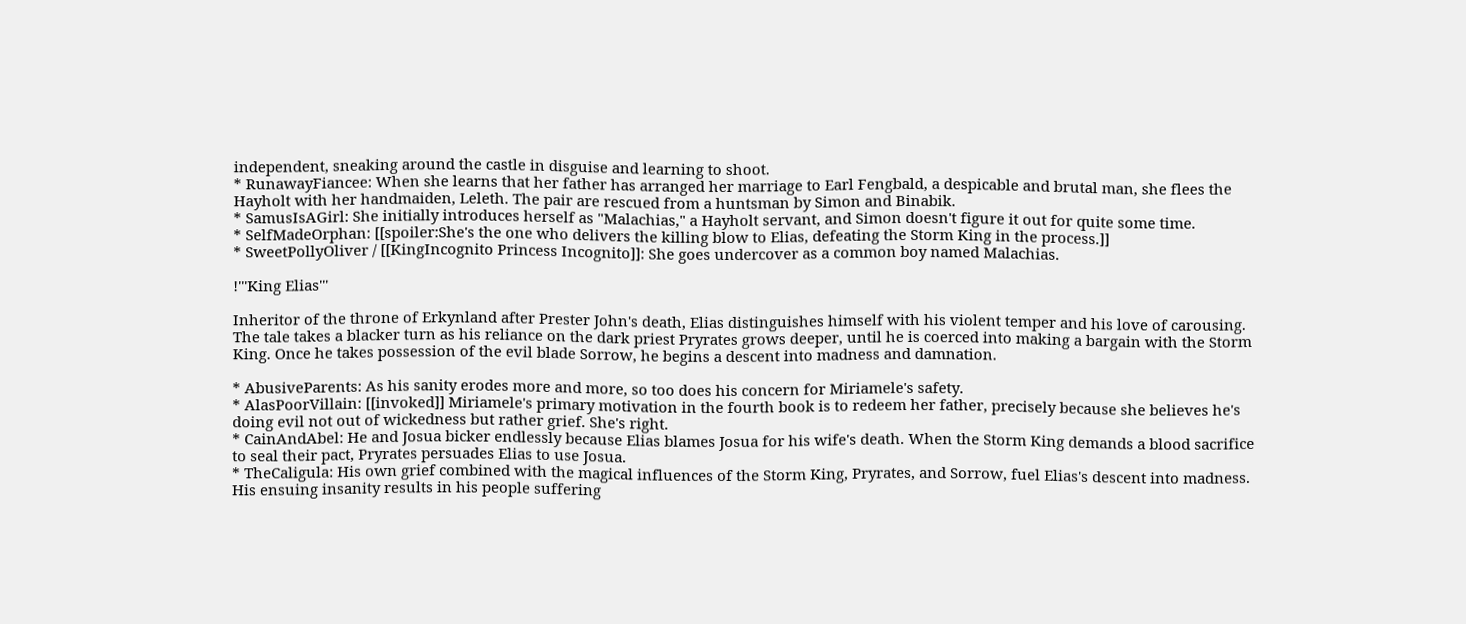independent, sneaking around the castle in disguise and learning to shoot.
* RunawayFiancee: When she learns that her father has arranged her marriage to Earl Fengbald, a despicable and brutal man, she flees the Hayholt with her handmaiden, Leleth. The pair are rescued from a huntsman by Simon and Binabik.
* SamusIsAGirl: She initially introduces herself as "Malachias," a Hayholt servant, and Simon doesn't figure it out for quite some time.
* SelfMadeOrphan: [[spoiler:She's the one who delivers the killing blow to Elias, defeating the Storm King in the process.]]
* SweetPollyOliver / [[KingIncognito Princess Incognito]]: She goes undercover as a common boy named Malachias.

!'''King Elias'''

Inheritor of the throne of Erkynland after Prester John's death, Elias distinguishes himself with his violent temper and his love of carousing. The tale takes a blacker turn as his reliance on the dark priest Pryrates grows deeper, until he is coerced into making a bargain with the Storm King. Once he takes possession of the evil blade Sorrow, he begins a descent into madness and damnation.

* AbusiveParents: As his sanity erodes more and more, so too does his concern for Miriamele's safety.
* AlasPoorVillain: [[invoked]] Miriamele's primary motivation in the fourth book is to redeem her father, precisely because she believes he's doing evil not out of wickedness but rather grief. She's right.
* CainAndAbel: He and Josua bicker endlessly because Elias blames Josua for his wife's death. When the Storm King demands a blood sacrifice to seal their pact, Pryrates persuades Elias to use Josua.
* TheCaligula: His own grief combined with the magical influences of the Storm King, Pryrates, and Sorrow, fuel Elias's descent into madness. His ensuing insanity results in his people suffering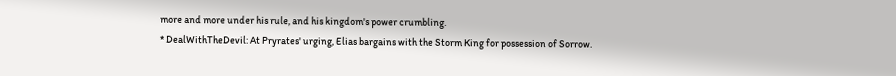more and more under his rule, and his kingdom's power crumbling.
* DealWithTheDevil: At Pryrates' urging, Elias bargains with the Storm King for possession of Sorrow.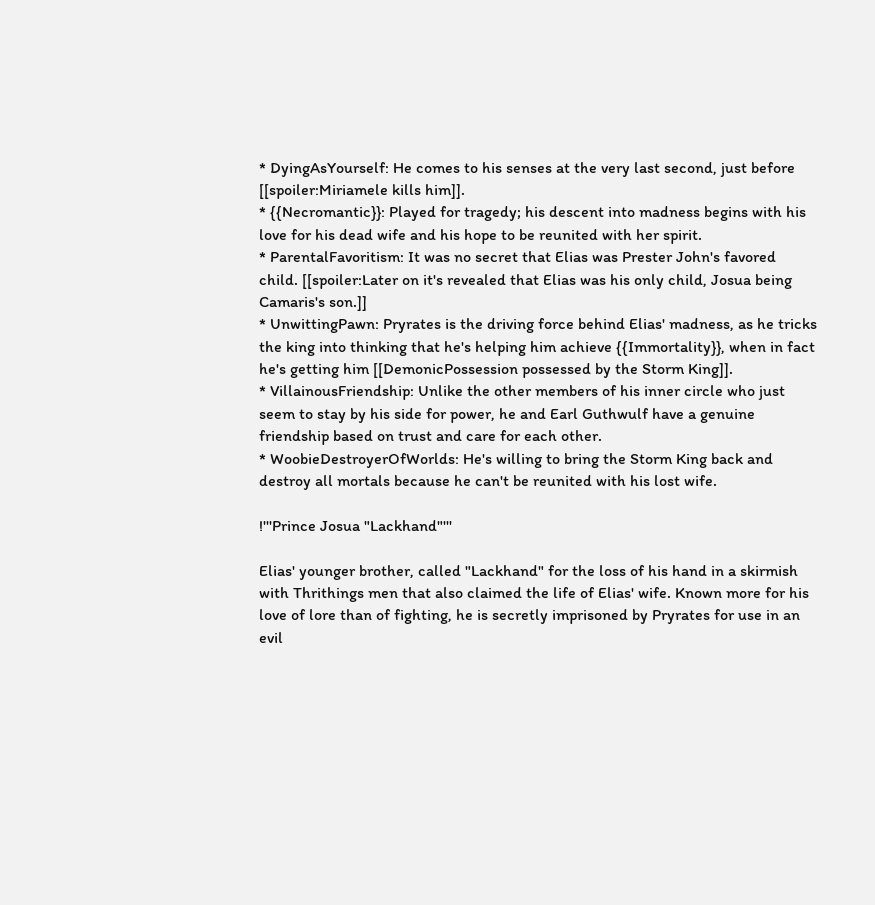* DyingAsYourself: He comes to his senses at the very last second, just before [[spoiler:Miriamele kills him]].
* {{Necromantic}}: Played for tragedy; his descent into madness begins with his love for his dead wife and his hope to be reunited with her spirit.
* ParentalFavoritism: It was no secret that Elias was Prester John's favored child. [[spoiler:Later on it's revealed that Elias was his only child, Josua being Camaris's son.]]
* UnwittingPawn: Pryrates is the driving force behind Elias' madness, as he tricks the king into thinking that he's helping him achieve {{Immortality}}, when in fact he's getting him [[DemonicPossession possessed by the Storm King]].
* VillainousFriendship: Unlike the other members of his inner circle who just seem to stay by his side for power, he and Earl Guthwulf have a genuine friendship based on trust and care for each other.
* WoobieDestroyerOfWorlds: He's willing to bring the Storm King back and destroy all mortals because he can't be reunited with his lost wife.

!'''Prince Josua "Lackhand"'''

Elias' younger brother, called "Lackhand" for the loss of his hand in a skirmish with Thrithings men that also claimed the life of Elias' wife. Known more for his love of lore than of fighting, he is secretly imprisoned by Pryrates for use in an evil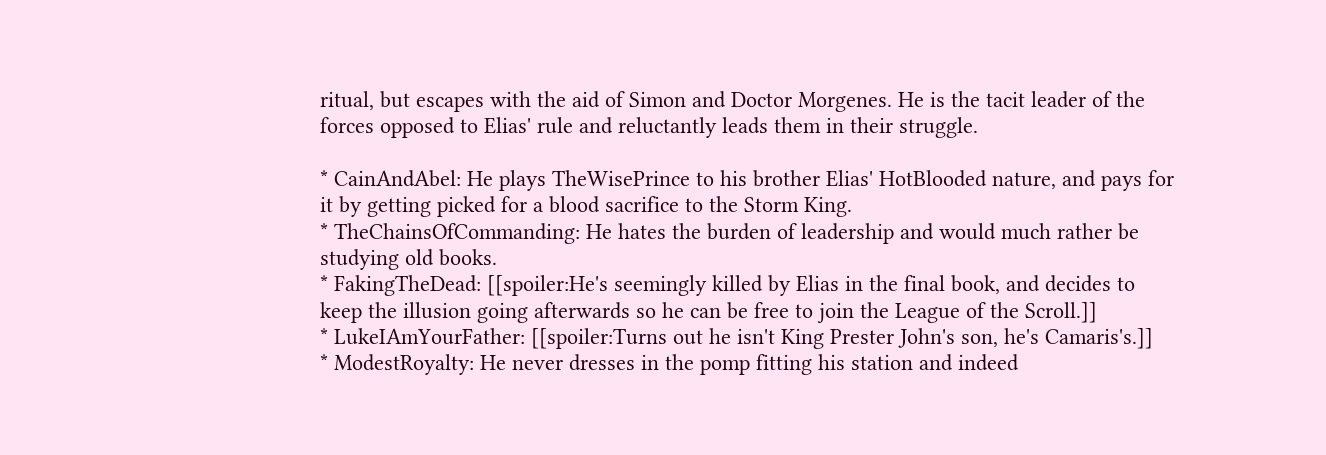ritual, but escapes with the aid of Simon and Doctor Morgenes. He is the tacit leader of the forces opposed to Elias' rule and reluctantly leads them in their struggle.

* CainAndAbel: He plays TheWisePrince to his brother Elias' HotBlooded nature, and pays for it by getting picked for a blood sacrifice to the Storm King.
* TheChainsOfCommanding: He hates the burden of leadership and would much rather be studying old books.
* FakingTheDead: [[spoiler:He's seemingly killed by Elias in the final book, and decides to keep the illusion going afterwards so he can be free to join the League of the Scroll.]]
* LukeIAmYourFather: [[spoiler:Turns out he isn't King Prester John's son, he's Camaris's.]]
* ModestRoyalty: He never dresses in the pomp fitting his station and indeed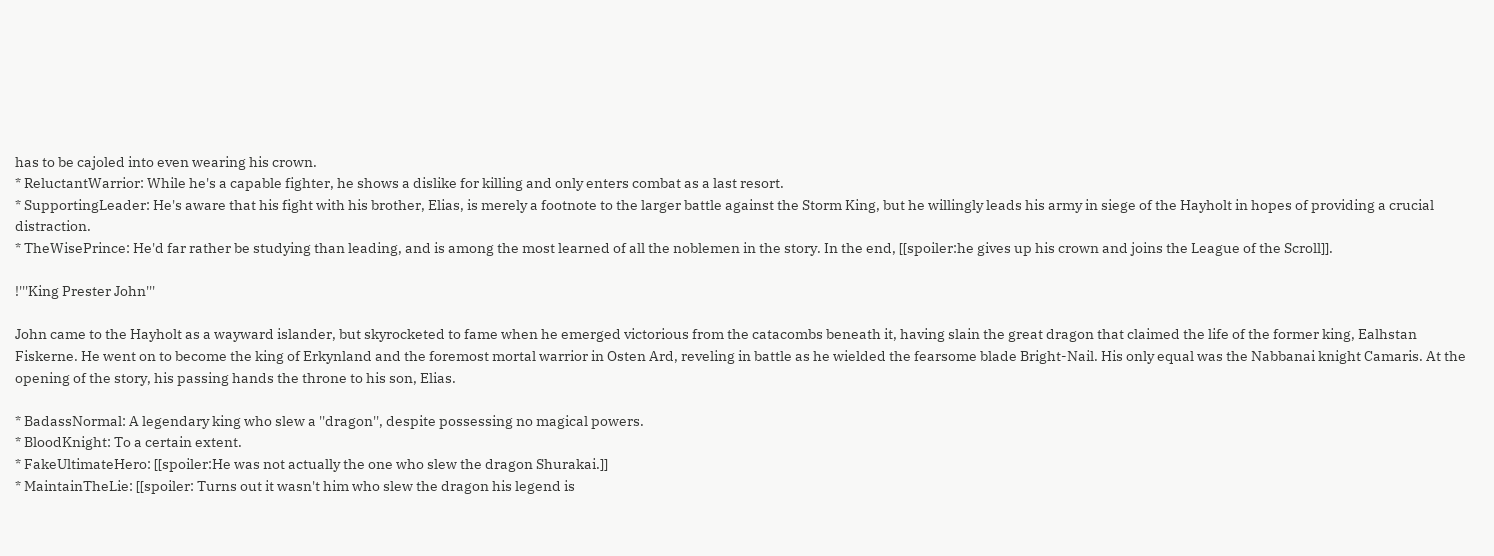has to be cajoled into even wearing his crown.
* ReluctantWarrior: While he's a capable fighter, he shows a dislike for killing and only enters combat as a last resort.
* SupportingLeader: He's aware that his fight with his brother, Elias, is merely a footnote to the larger battle against the Storm King, but he willingly leads his army in siege of the Hayholt in hopes of providing a crucial distraction.
* TheWisePrince: He'd far rather be studying than leading, and is among the most learned of all the noblemen in the story. In the end, [[spoiler:he gives up his crown and joins the League of the Scroll]].

!'''King Prester John'''

John came to the Hayholt as a wayward islander, but skyrocketed to fame when he emerged victorious from the catacombs beneath it, having slain the great dragon that claimed the life of the former king, Ealhstan Fiskerne. He went on to become the king of Erkynland and the foremost mortal warrior in Osten Ard, reveling in battle as he wielded the fearsome blade Bright-Nail. His only equal was the Nabbanai knight Camaris. At the opening of the story, his passing hands the throne to his son, Elias.

* BadassNormal: A legendary king who slew a ''dragon'', despite possessing no magical powers.
* BloodKnight: To a certain extent.
* FakeUltimateHero: [[spoiler:He was not actually the one who slew the dragon Shurakai.]]
* MaintainTheLie: [[spoiler: Turns out it wasn't him who slew the dragon his legend is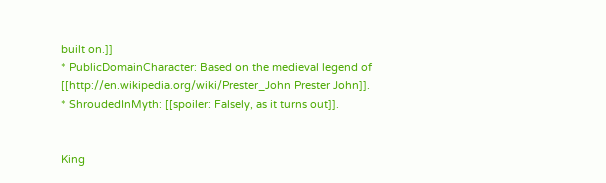built on.]]
* PublicDomainCharacter: Based on the medieval legend of [[http://en.wikipedia.org/wiki/Prester_John Prester John]].
* ShroudedInMyth: [[spoiler: Falsely, as it turns out]].


King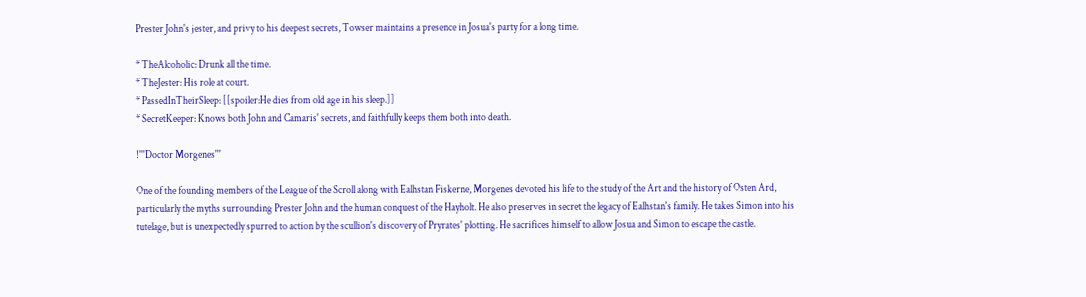Prester John's jester, and privy to his deepest secrets, Towser maintains a presence in Josua's party for a long time.

* TheAlcoholic: Drunk all the time.
* TheJester: His role at court.
* PassedInTheirSleep: [[spoiler:He dies from old age in his sleep.]]
* SecretKeeper: Knows both John and Camaris' secrets, and faithfully keeps them both into death.

!'''Doctor Morgenes'''

One of the founding members of the League of the Scroll along with Ealhstan Fiskerne, Morgenes devoted his life to the study of the Art and the history of Osten Ard, particularly the myths surrounding Prester John and the human conquest of the Hayholt. He also preserves in secret the legacy of Ealhstan's family. He takes Simon into his tutelage, but is unexpectedly spurred to action by the scullion's discovery of Pryrates' plotting. He sacrifices himself to allow Josua and Simon to escape the castle.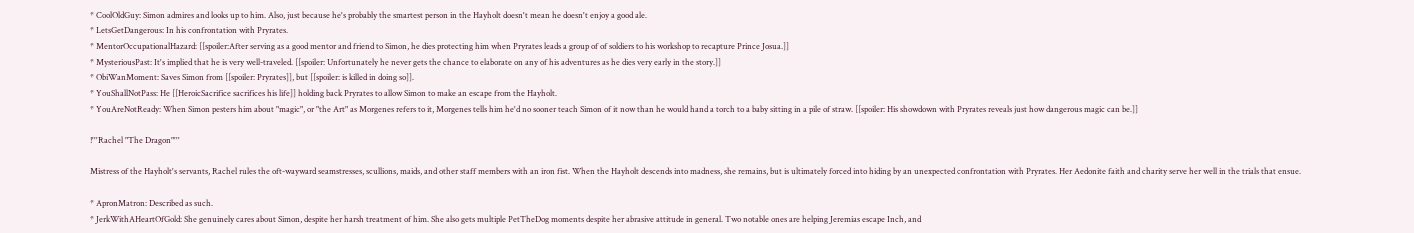* CoolOldGuy: Simon admires and looks up to him. Also, just because he's probably the smartest person in the Hayholt doesn't mean he doesn't enjoy a good ale.
* LetsGetDangerous: In his confrontation with Pryrates.
* MentorOccupationalHazard: [[spoiler:After serving as a good mentor and friend to Simon, he dies protecting him when Pryrates leads a group of of soldiers to his workshop to recapture Prince Josua.]]
* MysteriousPast: It's implied that he is very well-traveled. [[spoiler: Unfortunately he never gets the chance to elaborate on any of his adventures as he dies very early in the story.]]
* ObiWanMoment: Saves Simon from [[spoiler: Pryrates]], but [[spoiler: is killed in doing so]].
* YouShallNotPass: He [[HeroicSacrifice sacrifices his life]] holding back Pryrates to allow Simon to make an escape from the Hayholt.
* YouAreNotReady: When Simon pesters him about "magic", or "the Art" as Morgenes refers to it, Morgenes tells him he'd no sooner teach Simon of it now than he would hand a torch to a baby sitting in a pile of straw. [[spoiler: His showdown with Pryrates reveals just how dangerous magic can be.]]

!'''Rachel "The Dragon"'''

Mistress of the Hayholt's servants, Rachel rules the oft-wayward seamstresses, scullions, maids, and other staff members with an iron fist. When the Hayholt descends into madness, she remains, but is ultimately forced into hiding by an unexpected confrontation with Pryrates. Her Aedonite faith and charity serve her well in the trials that ensue.

* ApronMatron: Described as such.
* JerkWithAHeartOfGold: She genuinely cares about Simon, despite her harsh treatment of him. She also gets multiple PetTheDog moments despite her abrasive attitude in general. Two notable ones are helping Jeremias escape Inch, and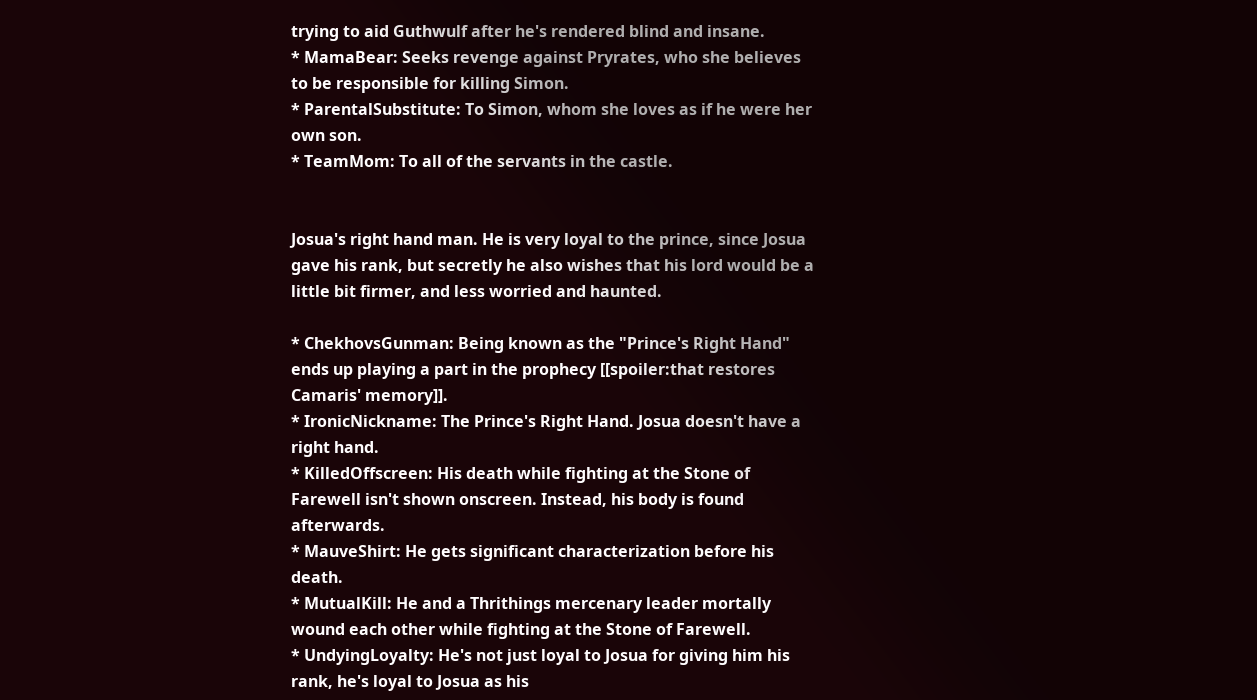trying to aid Guthwulf after he's rendered blind and insane.
* MamaBear: Seeks revenge against Pryrates, who she believes to be responsible for killing Simon.
* ParentalSubstitute: To Simon, whom she loves as if he were her own son.
* TeamMom: To all of the servants in the castle.


Josua's right hand man. He is very loyal to the prince, since Josua gave his rank, but secretly he also wishes that his lord would be a little bit firmer, and less worried and haunted.

* ChekhovsGunman: Being known as the "Prince's Right Hand" ends up playing a part in the prophecy [[spoiler:that restores Camaris' memory]].
* IronicNickname: The Prince's Right Hand. Josua doesn't have a right hand.
* KilledOffscreen: His death while fighting at the Stone of Farewell isn't shown onscreen. Instead, his body is found afterwards.
* MauveShirt: He gets significant characterization before his death.
* MutualKill: He and a Thrithings mercenary leader mortally wound each other while fighting at the Stone of Farewell.
* UndyingLoyalty: He's not just loyal to Josua for giving him his rank, he's loyal to Josua as his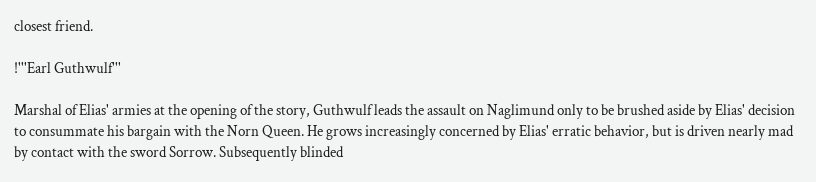closest friend.

!'''Earl Guthwulf'''

Marshal of Elias' armies at the opening of the story, Guthwulf leads the assault on Naglimund only to be brushed aside by Elias' decision to consummate his bargain with the Norn Queen. He grows increasingly concerned by Elias' erratic behavior, but is driven nearly mad by contact with the sword Sorrow. Subsequently blinded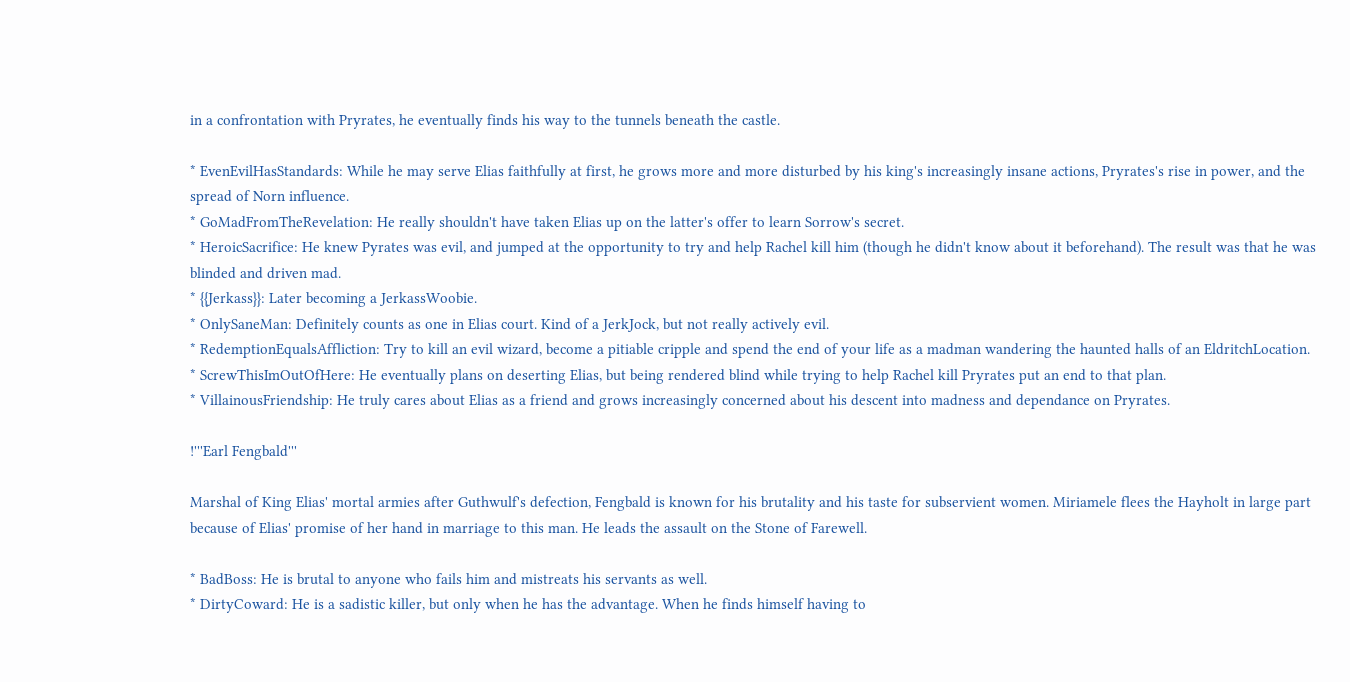in a confrontation with Pryrates, he eventually finds his way to the tunnels beneath the castle.

* EvenEvilHasStandards: While he may serve Elias faithfully at first, he grows more and more disturbed by his king's increasingly insane actions, Pryrates's rise in power, and the spread of Norn influence.
* GoMadFromTheRevelation: He really shouldn't have taken Elias up on the latter's offer to learn Sorrow's secret.
* HeroicSacrifice: He knew Pyrates was evil, and jumped at the opportunity to try and help Rachel kill him (though he didn't know about it beforehand). The result was that he was blinded and driven mad.
* {{Jerkass}}: Later becoming a JerkassWoobie.
* OnlySaneMan: Definitely counts as one in Elias court. Kind of a JerkJock, but not really actively evil.
* RedemptionEqualsAffliction: Try to kill an evil wizard, become a pitiable cripple and spend the end of your life as a madman wandering the haunted halls of an EldritchLocation.
* ScrewThisImOutOfHere: He eventually plans on deserting Elias, but being rendered blind while trying to help Rachel kill Pryrates put an end to that plan.
* VillainousFriendship: He truly cares about Elias as a friend and grows increasingly concerned about his descent into madness and dependance on Pryrates.

!'''Earl Fengbald'''

Marshal of King Elias' mortal armies after Guthwulf's defection, Fengbald is known for his brutality and his taste for subservient women. Miriamele flees the Hayholt in large part because of Elias' promise of her hand in marriage to this man. He leads the assault on the Stone of Farewell.

* BadBoss: He is brutal to anyone who fails him and mistreats his servants as well.
* DirtyCoward: He is a sadistic killer, but only when he has the advantage. When he finds himself having to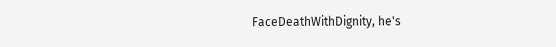FaceDeathWithDignity, he's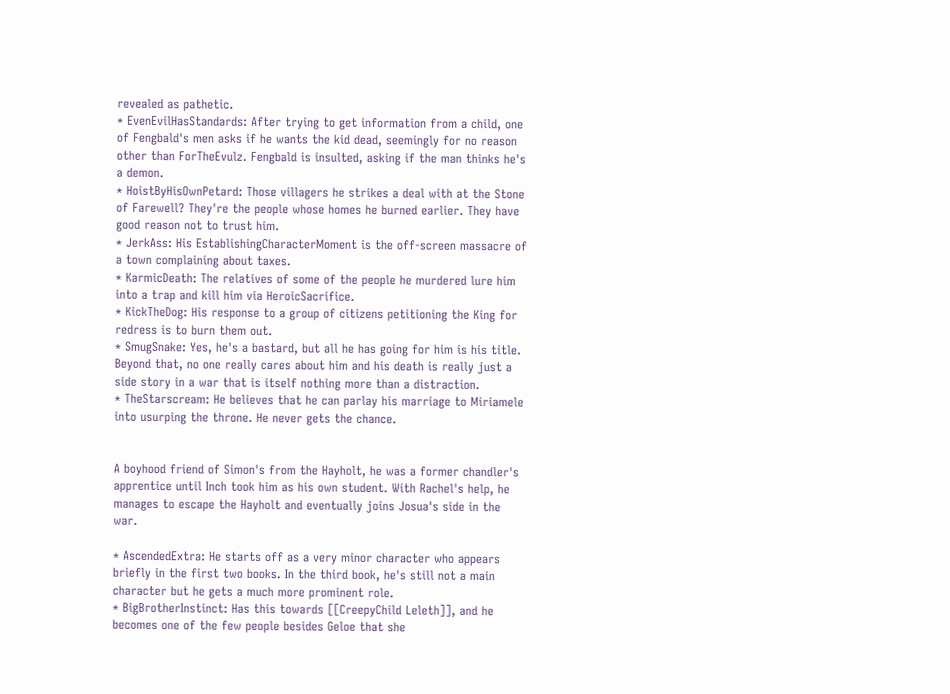revealed as pathetic.
* EvenEvilHasStandards: After trying to get information from a child, one of Fengbald's men asks if he wants the kid dead, seemingly for no reason other than ForTheEvulz. Fengbald is insulted, asking if the man thinks he's a demon.
* HoistByHisOwnPetard: Those villagers he strikes a deal with at the Stone of Farewell? They're the people whose homes he burned earlier. They have good reason not to trust him.
* JerkAss: His EstablishingCharacterMoment is the off-screen massacre of a town complaining about taxes.
* KarmicDeath: The relatives of some of the people he murdered lure him into a trap and kill him via HeroicSacrifice.
* KickTheDog: His response to a group of citizens petitioning the King for redress is to burn them out.
* SmugSnake: Yes, he's a bastard, but all he has going for him is his title. Beyond that, no one really cares about him and his death is really just a side story in a war that is itself nothing more than a distraction.
* TheStarscream: He believes that he can parlay his marriage to Miriamele into usurping the throne. He never gets the chance.


A boyhood friend of Simon's from the Hayholt, he was a former chandler's apprentice until Inch took him as his own student. With Rachel's help, he manages to escape the Hayholt and eventually joins Josua's side in the war.

* AscendedExtra: He starts off as a very minor character who appears briefly in the first two books. In the third book, he's still not a main character but he gets a much more prominent role.
* BigBrotherInstinct: Has this towards [[CreepyChild Leleth]], and he becomes one of the few people besides Geloe that she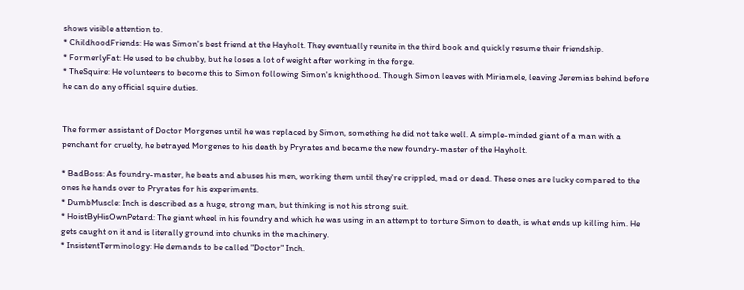shows visible attention to.
* ChildhoodFriends: He was Simon's best friend at the Hayholt. They eventually reunite in the third book and quickly resume their friendship.
* FormerlyFat: He used to be chubby, but he loses a lot of weight after working in the forge.
* TheSquire: He volunteers to become this to Simon following Simon's knighthood. Though Simon leaves with Miriamele, leaving Jeremias behind before he can do any official squire duties.


The former assistant of Doctor Morgenes until he was replaced by Simon, something he did not take well. A simple-minded giant of a man with a penchant for cruelty, he betrayed Morgenes to his death by Pryrates and became the new foundry-master of the Hayholt.

* BadBoss: As foundry-master, he beats and abuses his men, working them until they're crippled, mad or dead. These ones are lucky compared to the ones he hands over to Pryrates for his experiments.
* DumbMuscle: Inch is described as a huge, strong man, but thinking is not his strong suit.
* HoistByHisOwnPetard: The giant wheel in his foundry and which he was using in an attempt to torture Simon to death, is what ends up killing him. He gets caught on it and is literally ground into chunks in the machinery.
* InsistentTerminology: He demands to be called "Doctor" Inch.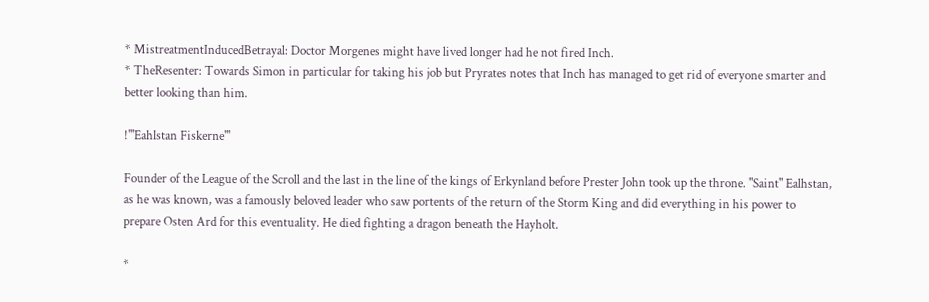* MistreatmentInducedBetrayal: Doctor Morgenes might have lived longer had he not fired Inch.
* TheResenter: Towards Simon in particular for taking his job but Pryrates notes that Inch has managed to get rid of everyone smarter and better looking than him.

!'''Eahlstan Fiskerne'''

Founder of the League of the Scroll and the last in the line of the kings of Erkynland before Prester John took up the throne. "Saint" Ealhstan, as he was known, was a famously beloved leader who saw portents of the return of the Storm King and did everything in his power to prepare Osten Ard for this eventuality. He died fighting a dragon beneath the Hayholt.

*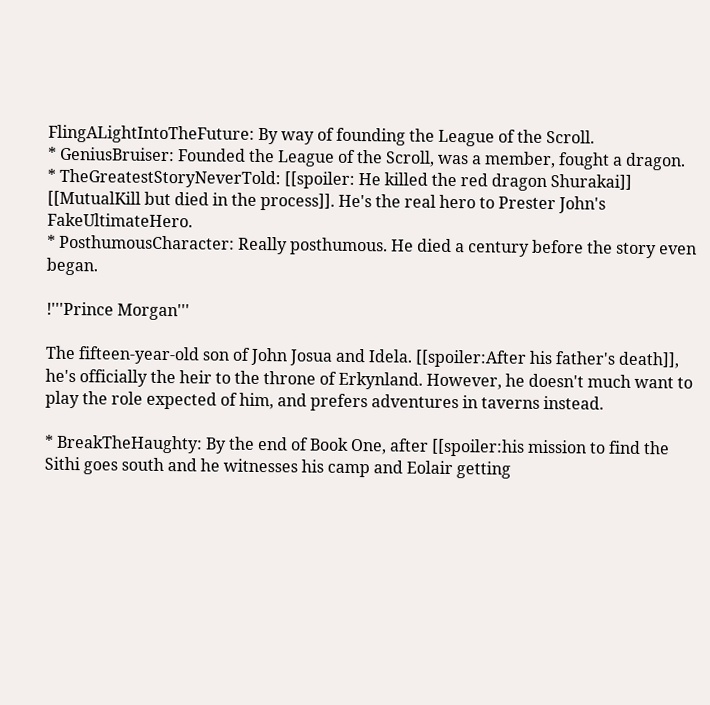FlingALightIntoTheFuture: By way of founding the League of the Scroll.
* GeniusBruiser: Founded the League of the Scroll, was a member, fought a dragon.
* TheGreatestStoryNeverTold: [[spoiler: He killed the red dragon Shurakai]] [[MutualKill but died in the process]]. He's the real hero to Prester John's FakeUltimateHero.
* PosthumousCharacter: Really posthumous. He died a century before the story even began.

!'''Prince Morgan'''

The fifteen-year-old son of John Josua and Idela. [[spoiler:After his father's death]], he's officially the heir to the throne of Erkynland. However, he doesn't much want to play the role expected of him, and prefers adventures in taverns instead.

* BreakTheHaughty: By the end of Book One, after [[spoiler:his mission to find the Sithi goes south and he witnesses his camp and Eolair getting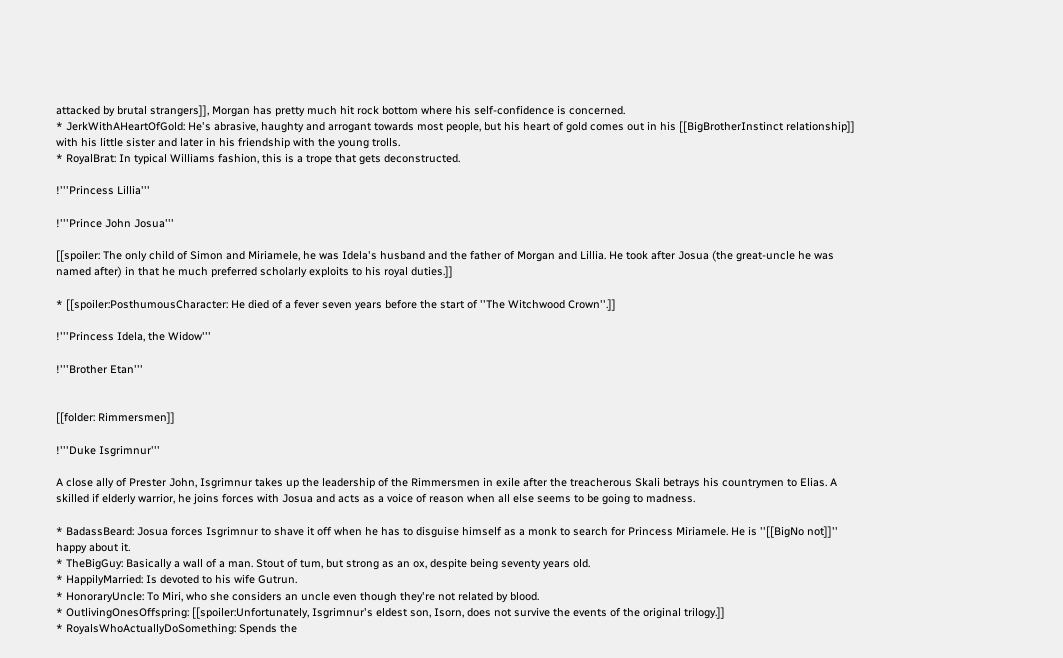attacked by brutal strangers]], Morgan has pretty much hit rock bottom where his self-confidence is concerned.
* JerkWithAHeartOfGold: He's abrasive, haughty and arrogant towards most people, but his heart of gold comes out in his [[BigBrotherInstinct relationship]] with his little sister and later in his friendship with the young trolls.
* RoyalBrat: In typical Williams fashion, this is a trope that gets deconstructed.

!'''Princess Lillia'''

!'''Prince John Josua'''

[[spoiler: The only child of Simon and Miriamele, he was Idela's husband and the father of Morgan and Lillia. He took after Josua (the great-uncle he was named after) in that he much preferred scholarly exploits to his royal duties.]]

* [[spoiler:PosthumousCharacter: He died of a fever seven years before the start of ''The Witchwood Crown''.]]

!'''Princess Idela, the Widow'''

!'''Brother Etan'''


[[folder: Rimmersmen]]

!'''Duke Isgrimnur'''

A close ally of Prester John, Isgrimnur takes up the leadership of the Rimmersmen in exile after the treacherous Skali betrays his countrymen to Elias. A skilled if elderly warrior, he joins forces with Josua and acts as a voice of reason when all else seems to be going to madness.

* BadassBeard: Josua forces Isgrimnur to shave it off when he has to disguise himself as a monk to search for Princess Miriamele. He is ''[[BigNo not]]'' happy about it.
* TheBigGuy: Basically a wall of a man. Stout of tum, but strong as an ox, despite being seventy years old.
* HappilyMarried: Is devoted to his wife Gutrun.
* HonoraryUncle: To Miri, who she considers an uncle even though they're not related by blood.
* OutlivingOnesOffspring: [[spoiler:Unfortunately, Isgrimnur's eldest son, Isorn, does not survive the events of the original trilogy.]]
* RoyalsWhoActuallyDoSomething: Spends the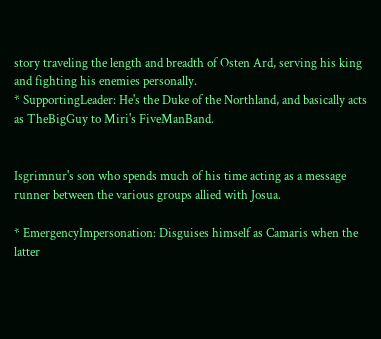story traveling the length and breadth of Osten Ard, serving his king and fighting his enemies personally.
* SupportingLeader: He's the Duke of the Northland, and basically acts as TheBigGuy to Miri's FiveManBand.


Isgrimnur's son who spends much of his time acting as a message runner between the various groups allied with Josua.

* EmergencyImpersonation: Disguises himself as Camaris when the latter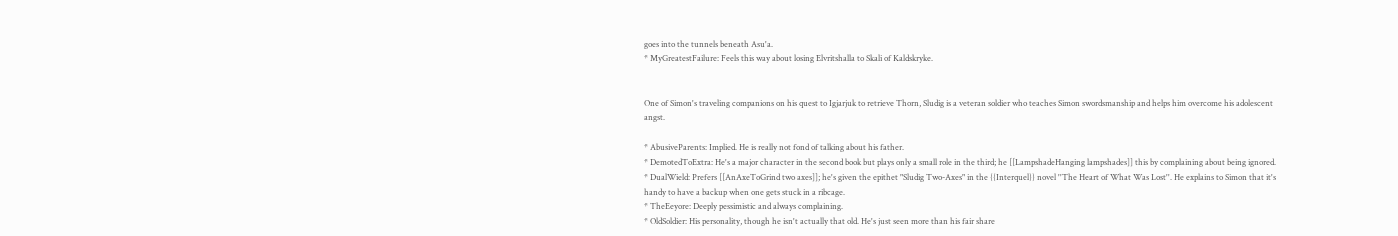goes into the tunnels beneath Asu'a.
* MyGreatestFailure: Feels this way about losing Elvritshalla to Skali of Kaldskryke.


One of Simon's traveling companions on his quest to Igjarjuk to retrieve Thorn, Sludig is a veteran soldier who teaches Simon swordsmanship and helps him overcome his adolescent angst.

* AbusiveParents: Implied. He is really not fond of talking about his father.
* DemotedToExtra: He's a major character in the second book but plays only a small role in the third; he [[LampshadeHanging lampshades]] this by complaining about being ignored.
* DualWield: Prefers [[AnAxeToGrind two axes]]; he's given the epithet "Sludig Two-Axes" in the {{Interquel}} novel ''The Heart of What Was Lost''. He explains to Simon that it's handy to have a backup when one gets stuck in a ribcage.
* TheEeyore: Deeply pessimistic and always complaining.
* OldSoldier: His personality, though he isn't actually that old. He's just seen more than his fair share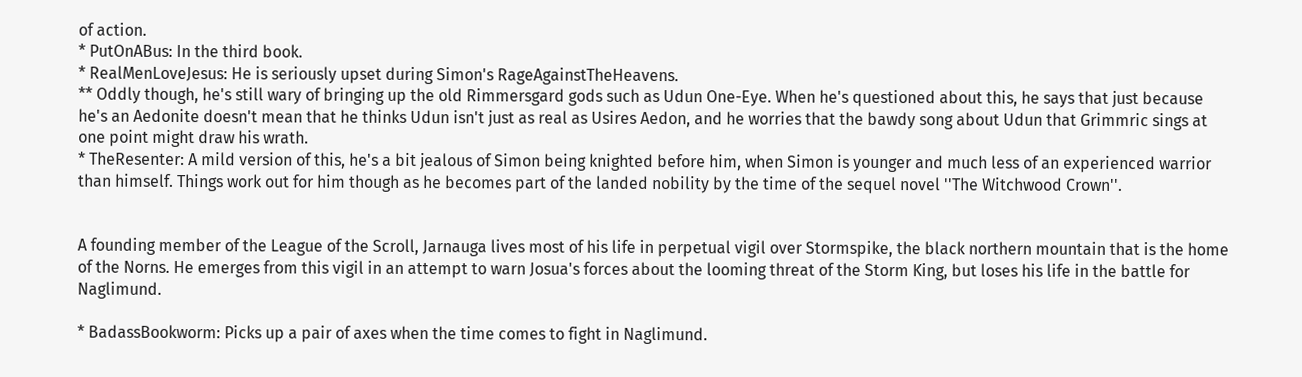of action.
* PutOnABus: In the third book.
* RealMenLoveJesus: He is seriously upset during Simon's RageAgainstTheHeavens.
** Oddly though, he's still wary of bringing up the old Rimmersgard gods such as Udun One-Eye. When he's questioned about this, he says that just because he's an Aedonite doesn't mean that he thinks Udun isn't just as real as Usires Aedon, and he worries that the bawdy song about Udun that Grimmric sings at one point might draw his wrath.
* TheResenter: A mild version of this, he's a bit jealous of Simon being knighted before him, when Simon is younger and much less of an experienced warrior than himself. Things work out for him though as he becomes part of the landed nobility by the time of the sequel novel ''The Witchwood Crown''.


A founding member of the League of the Scroll, Jarnauga lives most of his life in perpetual vigil over Stormspike, the black northern mountain that is the home of the Norns. He emerges from this vigil in an attempt to warn Josua's forces about the looming threat of the Storm King, but loses his life in the battle for Naglimund.

* BadassBookworm: Picks up a pair of axes when the time comes to fight in Naglimund.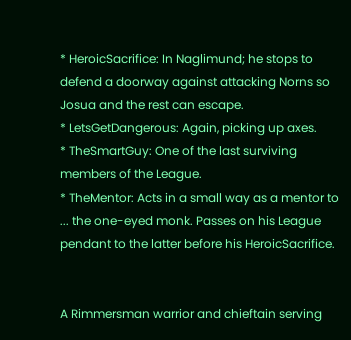* HeroicSacrifice: In Naglimund; he stops to defend a doorway against attacking Norns so Josua and the rest can escape.
* LetsGetDangerous: Again, picking up axes.
* TheSmartGuy: One of the last surviving members of the League.
* TheMentor: Acts in a small way as a mentor to ... the one-eyed monk. Passes on his League pendant to the latter before his HeroicSacrifice.


A Rimmersman warrior and chieftain serving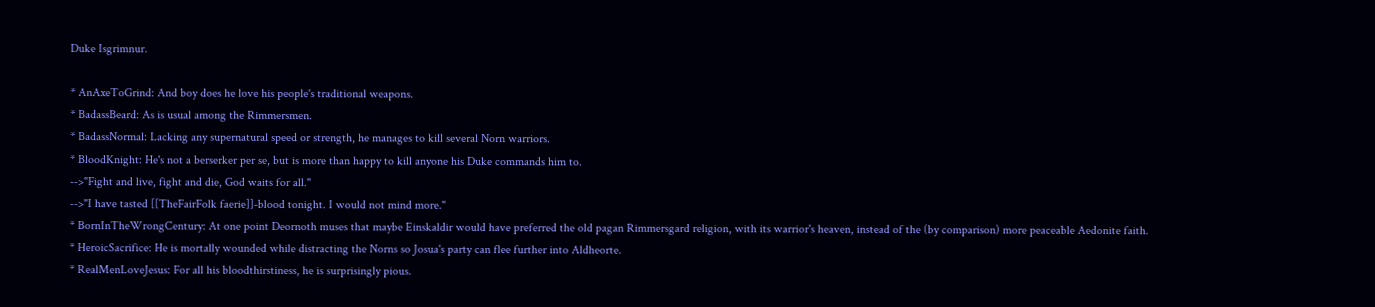Duke Isgrimnur.

* AnAxeToGrind: And boy does he love his people's traditional weapons.
* BadassBeard: As is usual among the Rimmersmen.
* BadassNormal: Lacking any supernatural speed or strength, he manages to kill several Norn warriors.
* BloodKnight: He's not a berserker per se, but is more than happy to kill anyone his Duke commands him to.
-->"Fight and live, fight and die, God waits for all."
-->"I have tasted [[TheFairFolk faerie]]-blood tonight. I would not mind more."
* BornInTheWrongCentury: At one point Deornoth muses that maybe Einskaldir would have preferred the old pagan Rimmersgard religion, with its warrior's heaven, instead of the (by comparison) more peaceable Aedonite faith.
* HeroicSacrifice: He is mortally wounded while distracting the Norns so Josua's party can flee further into Aldheorte.
* RealMenLoveJesus: For all his bloodthirstiness, he is surprisingly pious.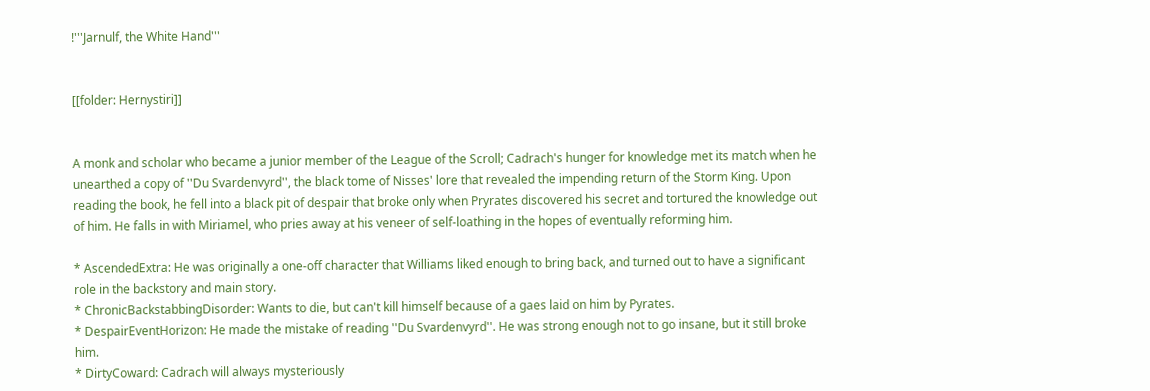!'''Jarnulf, the White Hand'''


[[folder: Hernystiri]]


A monk and scholar who became a junior member of the League of the Scroll; Cadrach's hunger for knowledge met its match when he unearthed a copy of ''Du Svardenvyrd'', the black tome of Nisses' lore that revealed the impending return of the Storm King. Upon reading the book, he fell into a black pit of despair that broke only when Pryrates discovered his secret and tortured the knowledge out of him. He falls in with Miriamel, who pries away at his veneer of self-loathing in the hopes of eventually reforming him.

* AscendedExtra: He was originally a one-off character that Williams liked enough to bring back, and turned out to have a significant role in the backstory and main story.
* ChronicBackstabbingDisorder: Wants to die, but can't kill himself because of a gaes laid on him by Pyrates.
* DespairEventHorizon: He made the mistake of reading ''Du Svardenvyrd''. He was strong enough not to go insane, but it still broke him.
* DirtyCoward: Cadrach will always mysteriously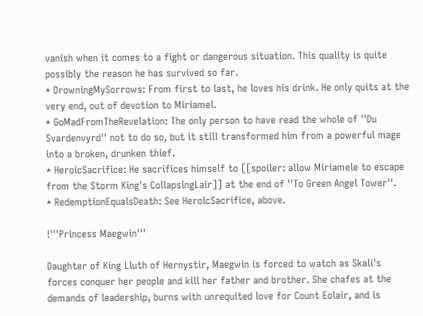vanish when it comes to a fight or dangerous situation. This quality is quite possibly the reason he has survived so far.
* DrowningMySorrows: From first to last, he loves his drink. He only quits at the very end, out of devotion to Miriamel.
* GoMadFromTheRevelation: The only person to have read the whole of ''Du Svardenvyrd'' not to do so, but it still transformed him from a powerful mage into a broken, drunken thief.
* HeroicSacrifice: He sacrifices himself to [[spoiler: allow Miriamele to escape from the Storm King's CollapsingLair]] at the end of ''To Green Angel Tower''.
* RedemptionEqualsDeath: See HeroicSacrifice, above.

!'''Princess Maegwin'''

Daughter of King Lluth of Hernystir, Maegwin is forced to watch as Skali's forces conquer her people and kill her father and brother. She chafes at the demands of leadership, burns with unrequited love for Count Eolair, and is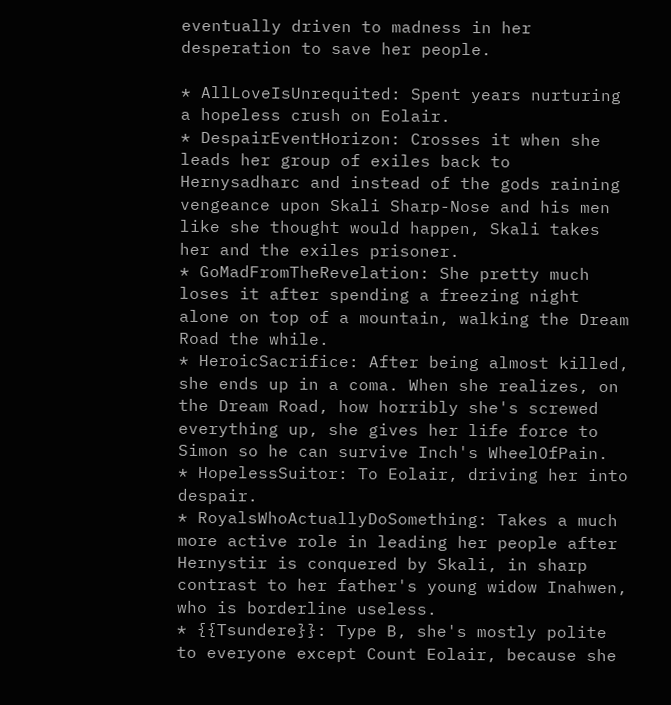eventually driven to madness in her desperation to save her people.

* AllLoveIsUnrequited: Spent years nurturing a hopeless crush on Eolair.
* DespairEventHorizon: Crosses it when she leads her group of exiles back to Hernysadharc and instead of the gods raining vengeance upon Skali Sharp-Nose and his men like she thought would happen, Skali takes her and the exiles prisoner.
* GoMadFromTheRevelation: She pretty much loses it after spending a freezing night alone on top of a mountain, walking the Dream Road the while.
* HeroicSacrifice: After being almost killed, she ends up in a coma. When she realizes, on the Dream Road, how horribly she's screwed everything up, she gives her life force to Simon so he can survive Inch's WheelOfPain.
* HopelessSuitor: To Eolair, driving her into despair.
* RoyalsWhoActuallyDoSomething: Takes a much more active role in leading her people after Hernystir is conquered by Skali, in sharp contrast to her father's young widow Inahwen, who is borderline useless.
* {{Tsundere}}: Type B, she's mostly polite to everyone except Count Eolair, because she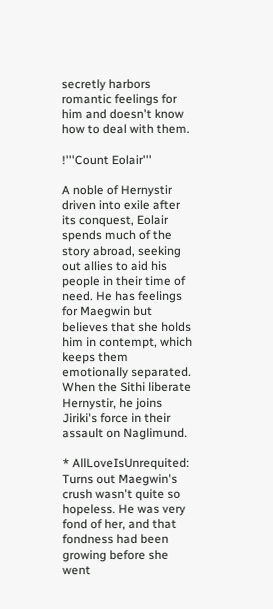secretly harbors romantic feelings for him and doesn't know how to deal with them.

!'''Count Eolair'''

A noble of Hernystir driven into exile after its conquest, Eolair spends much of the story abroad, seeking out allies to aid his people in their time of need. He has feelings for Maegwin but believes that she holds him in contempt, which keeps them emotionally separated. When the Sithi liberate Hernystir, he joins Jiriki's force in their assault on Naglimund.

* AllLoveIsUnrequited: Turns out Maegwin's crush wasn't quite so hopeless. He was very fond of her, and that fondness had been growing before she went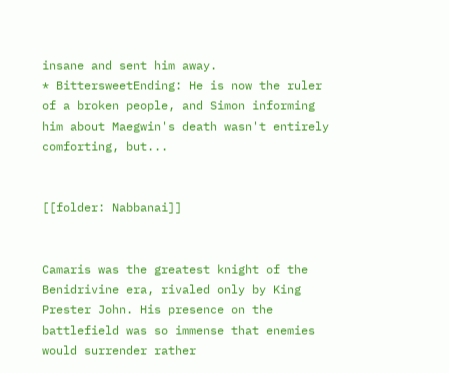insane and sent him away.
* BittersweetEnding: He is now the ruler of a broken people, and Simon informing him about Maegwin's death wasn't entirely comforting, but...


[[folder: Nabbanai]]


Camaris was the greatest knight of the Benidrivine era, rivaled only by King Prester John. His presence on the battlefield was so immense that enemies would surrender rather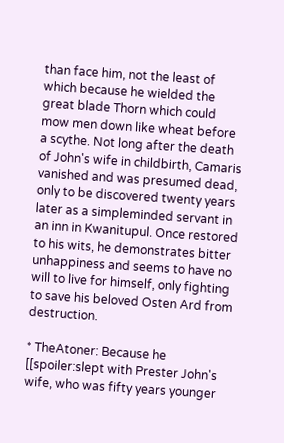than face him, not the least of which because he wielded the great blade Thorn which could mow men down like wheat before a scythe. Not long after the death of John's wife in childbirth, Camaris vanished and was presumed dead, only to be discovered twenty years later as a simpleminded servant in an inn in Kwanitupul. Once restored to his wits, he demonstrates bitter unhappiness and seems to have no will to live for himself, only fighting to save his beloved Osten Ard from destruction.

* TheAtoner: Because he [[spoiler:slept with Prester John's wife, who was fifty years younger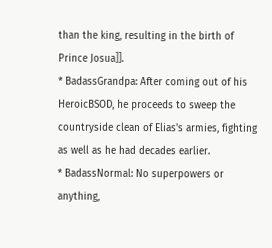than the king, resulting in the birth of Prince Josua]].
* BadassGrandpa: After coming out of his HeroicBSOD, he proceeds to sweep the countryside clean of Elias's armies, fighting as well as he had decades earlier.
* BadassNormal: No superpowers or anything,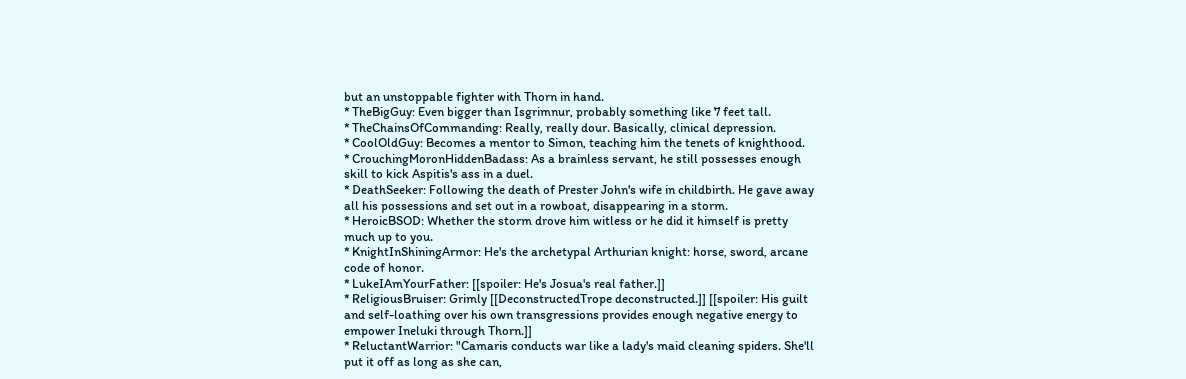but an unstoppable fighter with Thorn in hand.
* TheBigGuy: Even bigger than Isgrimnur, probably something like 7 feet tall.
* TheChainsOfCommanding: Really, really dour. Basically, clinical depression.
* CoolOldGuy: Becomes a mentor to Simon, teaching him the tenets of knighthood.
* CrouchingMoronHiddenBadass: As a brainless servant, he still possesses enough skill to kick Aspitis's ass in a duel.
* DeathSeeker: Following the death of Prester John's wife in childbirth. He gave away all his possessions and set out in a rowboat, disappearing in a storm.
* HeroicBSOD: Whether the storm drove him witless or he did it himself is pretty much up to you.
* KnightInShiningArmor: He's the archetypal Arthurian knight: horse, sword, arcane code of honor.
* LukeIAmYourFather: [[spoiler: He's Josua's real father.]]
* ReligiousBruiser: Grimly [[DeconstructedTrope deconstructed.]] [[spoiler: His guilt and self-loathing over his own transgressions provides enough negative energy to empower Ineluki through Thorn.]]
* ReluctantWarrior: "Camaris conducts war like a lady's maid cleaning spiders. She'll put it off as long as she can,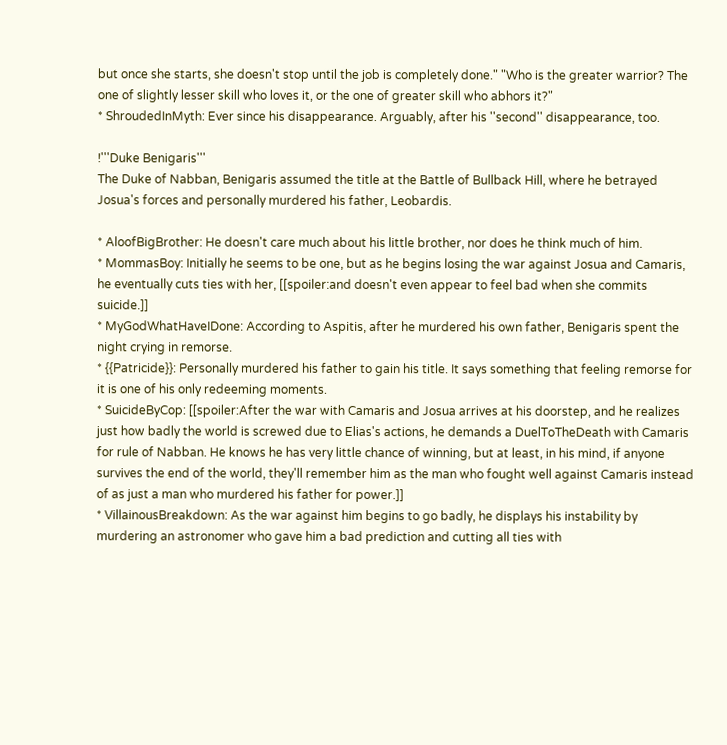but once she starts, she doesn't stop until the job is completely done." "Who is the greater warrior? The one of slightly lesser skill who loves it, or the one of greater skill who abhors it?"
* ShroudedInMyth: Ever since his disappearance. Arguably, after his ''second'' disappearance, too.

!'''Duke Benigaris'''
The Duke of Nabban, Benigaris assumed the title at the Battle of Bullback Hill, where he betrayed Josua's forces and personally murdered his father, Leobardis.

* AloofBigBrother: He doesn't care much about his little brother, nor does he think much of him.
* MommasBoy: Initially he seems to be one, but as he begins losing the war against Josua and Camaris, he eventually cuts ties with her, [[spoiler:and doesn't even appear to feel bad when she commits suicide.]]
* MyGodWhatHaveIDone: According to Aspitis, after he murdered his own father, Benigaris spent the night crying in remorse.
* {{Patricide}}: Personally murdered his father to gain his title. It says something that feeling remorse for it is one of his only redeeming moments.
* SuicideByCop: [[spoiler:After the war with Camaris and Josua arrives at his doorstep, and he realizes just how badly the world is screwed due to Elias's actions, he demands a DuelToTheDeath with Camaris for rule of Nabban. He knows he has very little chance of winning, but at least, in his mind, if anyone survives the end of the world, they'll remember him as the man who fought well against Camaris instead of as just a man who murdered his father for power.]]
* VillainousBreakdown: As the war against him begins to go badly, he displays his instability by murdering an astronomer who gave him a bad prediction and cutting all ties with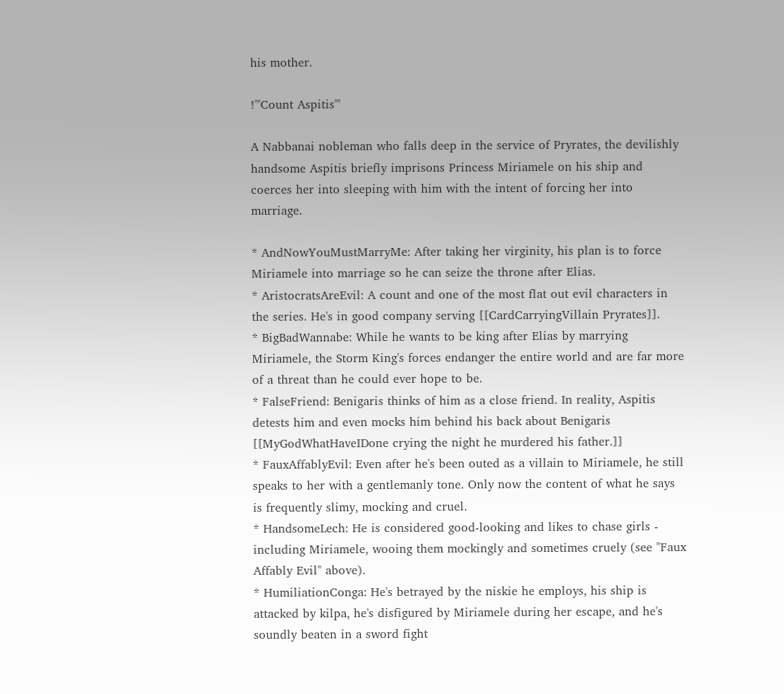his mother.

!'''Count Aspitis'''

A Nabbanai nobleman who falls deep in the service of Pryrates, the devilishly handsome Aspitis briefly imprisons Princess Miriamele on his ship and coerces her into sleeping with him with the intent of forcing her into marriage.

* AndNowYouMustMarryMe: After taking her virginity, his plan is to force Miriamele into marriage so he can seize the throne after Elias.
* AristocratsAreEvil: A count and one of the most flat out evil characters in the series. He's in good company serving [[CardCarryingVillain Pryrates]].
* BigBadWannabe: While he wants to be king after Elias by marrying Miriamele, the Storm King's forces endanger the entire world and are far more of a threat than he could ever hope to be.
* FalseFriend: Benigaris thinks of him as a close friend. In reality, Aspitis detests him and even mocks him behind his back about Benigaris [[MyGodWhatHaveIDone crying the night he murdered his father.]]
* FauxAffablyEvil: Even after he's been outed as a villain to Miriamele, he still speaks to her with a gentlemanly tone. Only now the content of what he says is frequently slimy, mocking and cruel.
* HandsomeLech: He is considered good-looking and likes to chase girls - including Miriamele, wooing them mockingly and sometimes cruely (see "Faux Affably Evil" above).
* HumiliationConga: He's betrayed by the niskie he employs, his ship is attacked by kilpa, he's disfigured by Miriamele during her escape, and he's soundly beaten in a sword fight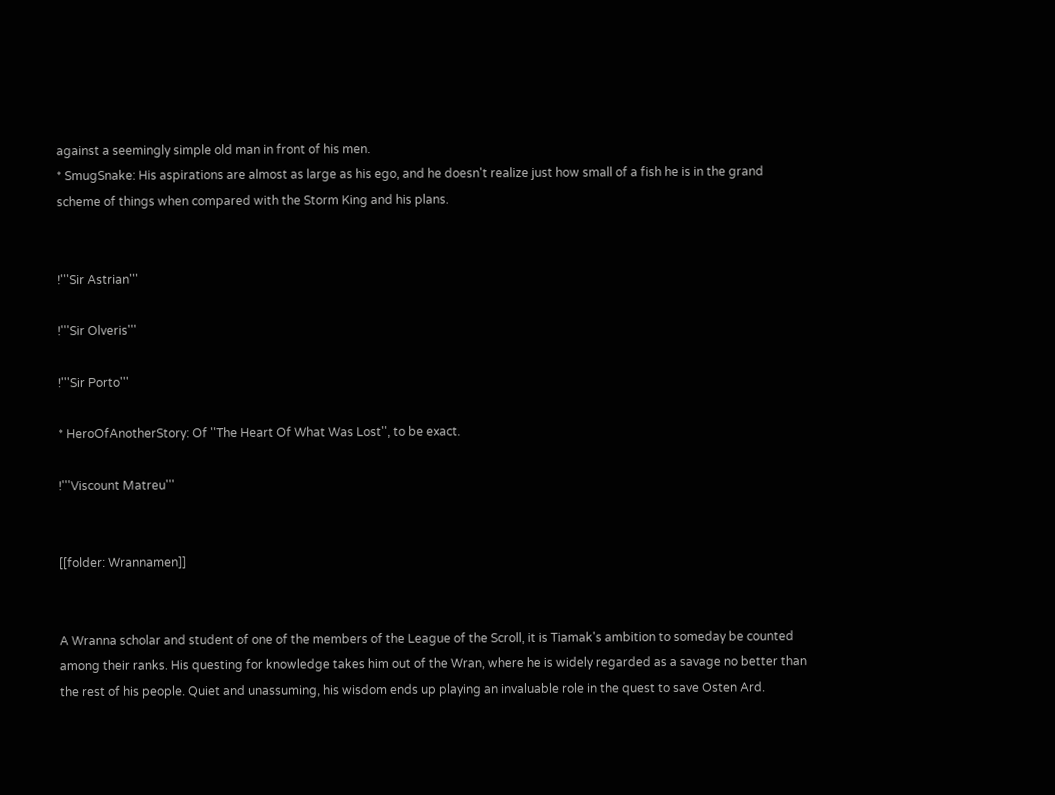against a seemingly simple old man in front of his men.
* SmugSnake: His aspirations are almost as large as his ego, and he doesn't realize just how small of a fish he is in the grand scheme of things when compared with the Storm King and his plans.


!'''Sir Astrian'''

!'''Sir Olveris'''

!'''Sir Porto'''

* HeroOfAnotherStory: Of ''The Heart Of What Was Lost'', to be exact.

!'''Viscount Matreu'''


[[folder: Wrannamen]]


A Wranna scholar and student of one of the members of the League of the Scroll, it is Tiamak's ambition to someday be counted among their ranks. His questing for knowledge takes him out of the Wran, where he is widely regarded as a savage no better than the rest of his people. Quiet and unassuming, his wisdom ends up playing an invaluable role in the quest to save Osten Ard.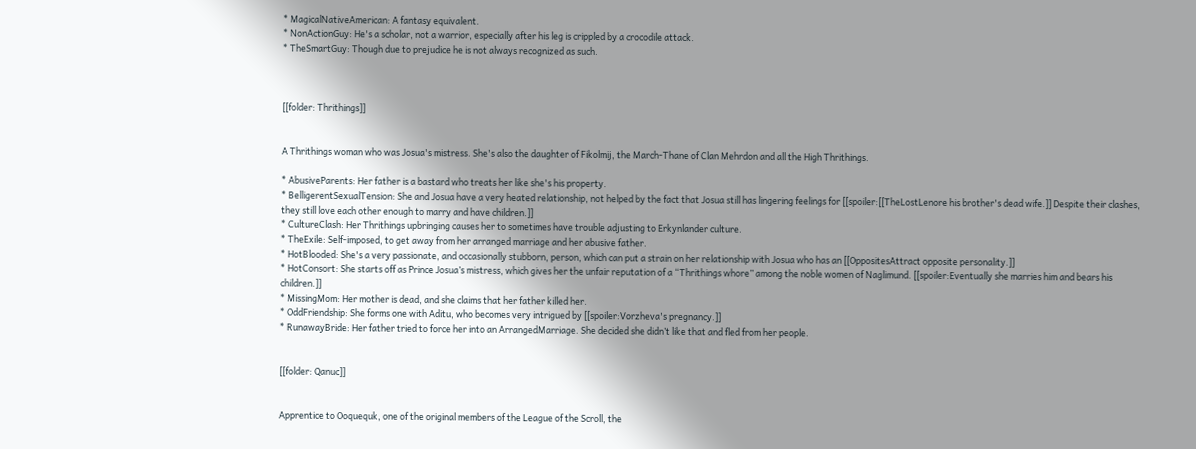* MagicalNativeAmerican: A fantasy equivalent.
* NonActionGuy: He's a scholar, not a warrior, especially after his leg is crippled by a crocodile attack.
* TheSmartGuy: Though due to prejudice he is not always recognized as such.



[[folder: Thrithings]]


A Thrithings woman who was Josua's mistress. She's also the daughter of Fikolmij, the March-Thane of Clan Mehrdon and all the High Thrithings.

* AbusiveParents: Her father is a bastard who treats her like she's his property.
* BelligerentSexualTension: She and Josua have a very heated relationship, not helped by the fact that Josua still has lingering feelings for [[spoiler:[[TheLostLenore his brother's dead wife.]] Despite their clashes, they still love each other enough to marry and have children.]]
* CultureClash: Her Thrithings upbringing causes her to sometimes have trouble adjusting to Erkynlander culture.
* TheExile: Self-imposed, to get away from her arranged marriage and her abusive father.
* HotBlooded: She's a very passionate, and occasionally stubborn, person, which can put a strain on her relationship with Josua who has an [[OppositesAttract opposite personality.]]
* HotConsort: She starts off as Prince Josua’s mistress, which gives her the unfair reputation of a “Thrithings whore” among the noble women of Naglimund. [[spoiler:Eventually she marries him and bears his children.]]
* MissingMom: Her mother is dead, and she claims that her father killed her.
* OddFriendship: She forms one with Aditu, who becomes very intrigued by [[spoiler:Vorzheva's pregnancy.]]
* RunawayBride: Her father tried to force her into an ArrangedMarriage. She decided she didn’t like that and fled from her people.


[[folder: Qanuc]]


Apprentice to Ooquequk, one of the original members of the League of the Scroll, the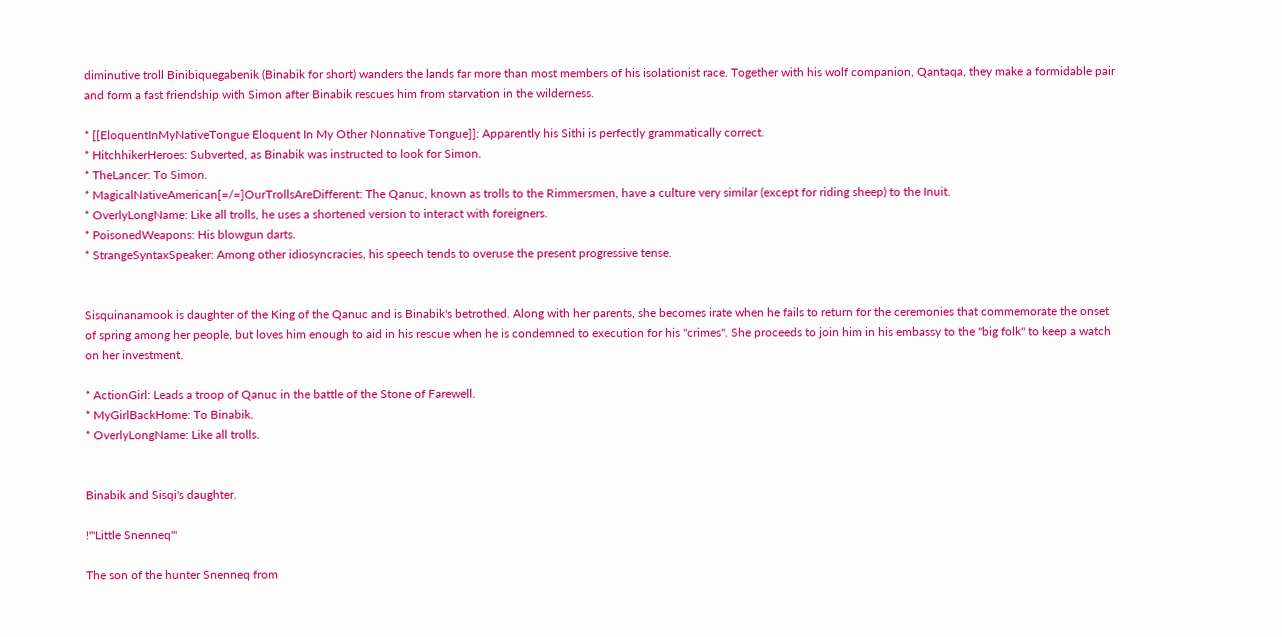diminutive troll Binibiquegabenik (Binabik for short) wanders the lands far more than most members of his isolationist race. Together with his wolf companion, Qantaqa, they make a formidable pair and form a fast friendship with Simon after Binabik rescues him from starvation in the wilderness.

* [[EloquentInMyNativeTongue Eloquent In My Other Nonnative Tongue]]: Apparently his Sithi is perfectly grammatically correct.
* HitchhikerHeroes: Subverted, as Binabik was instructed to look for Simon.
* TheLancer: To Simon.
* MagicalNativeAmerican[=/=]OurTrollsAreDifferent: The Qanuc, known as trolls to the Rimmersmen, have a culture very similar (except for riding sheep) to the Inuit.
* OverlyLongName: Like all trolls, he uses a shortened version to interact with foreigners.
* PoisonedWeapons: His blowgun darts.
* StrangeSyntaxSpeaker: Among other idiosyncracies, his speech tends to overuse the present progressive tense.


Sisquinanamook is daughter of the King of the Qanuc and is Binabik's betrothed. Along with her parents, she becomes irate when he fails to return for the ceremonies that commemorate the onset of spring among her people, but loves him enough to aid in his rescue when he is condemned to execution for his "crimes". She proceeds to join him in his embassy to the "big folk" to keep a watch on her investment.

* ActionGirl: Leads a troop of Qanuc in the battle of the Stone of Farewell.
* MyGirlBackHome: To Binabik.
* OverlyLongName: Like all trolls.


Binabik and Sisqi's daughter.

!'''Little Snenneq'''

The son of the hunter Snenneq from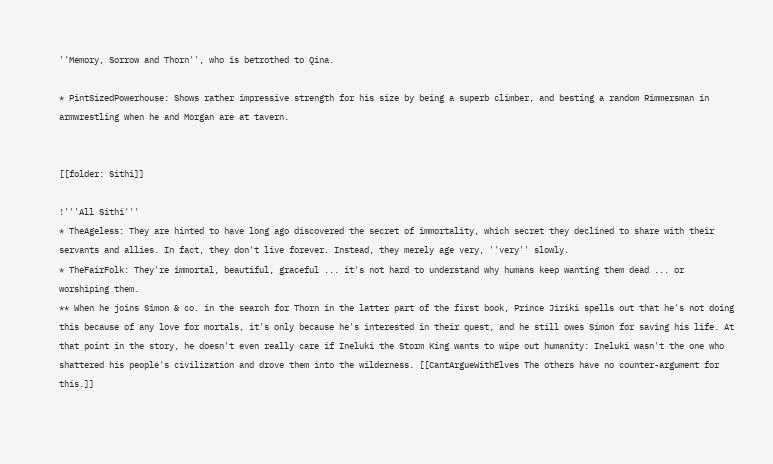''Memory, Sorrow and Thorn'', who is betrothed to Qina.

* PintSizedPowerhouse: Shows rather impressive strength for his size by being a superb climber, and besting a random Rimmersman in armwrestling when he and Morgan are at tavern.


[[folder: Sithi]]

!'''All Sithi'''
* TheAgeless: They are hinted to have long ago discovered the secret of immortality, which secret they declined to share with their servants and allies. In fact, they don't live forever. Instead, they merely age very, ''very'' slowly.
* TheFairFolk: They're immortal, beautiful, graceful ... it's not hard to understand why humans keep wanting them dead ... or worshiping them.
** When he joins Simon & co. in the search for Thorn in the latter part of the first book, Prince Jiriki spells out that he's not doing this because of any love for mortals, it's only because he's interested in their quest, and he still owes Simon for saving his life. At that point in the story, he doesn't even really care if Ineluki the Storm King wants to wipe out humanity: Ineluki wasn't the one who shattered his people's civilization and drove them into the wilderness. [[CantArgueWithElves The others have no counter-argument for this.]]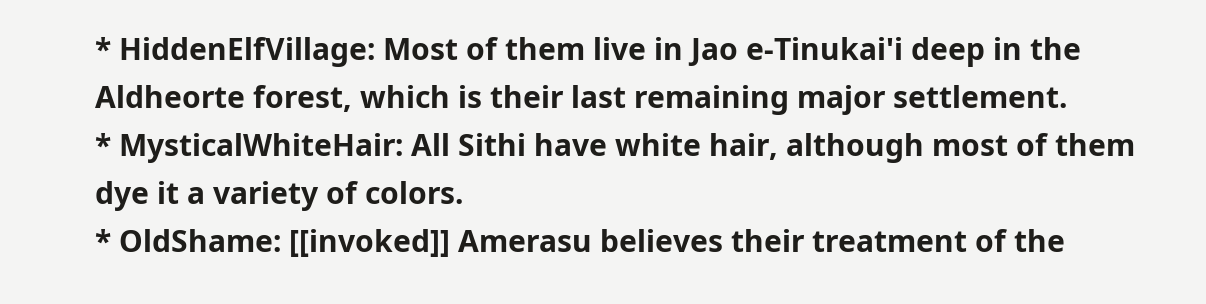* HiddenElfVillage: Most of them live in Jao e-Tinukai'i deep in the Aldheorte forest, which is their last remaining major settlement.
* MysticalWhiteHair: All Sithi have white hair, although most of them dye it a variety of colors.
* OldShame: [[invoked]] Amerasu believes their treatment of the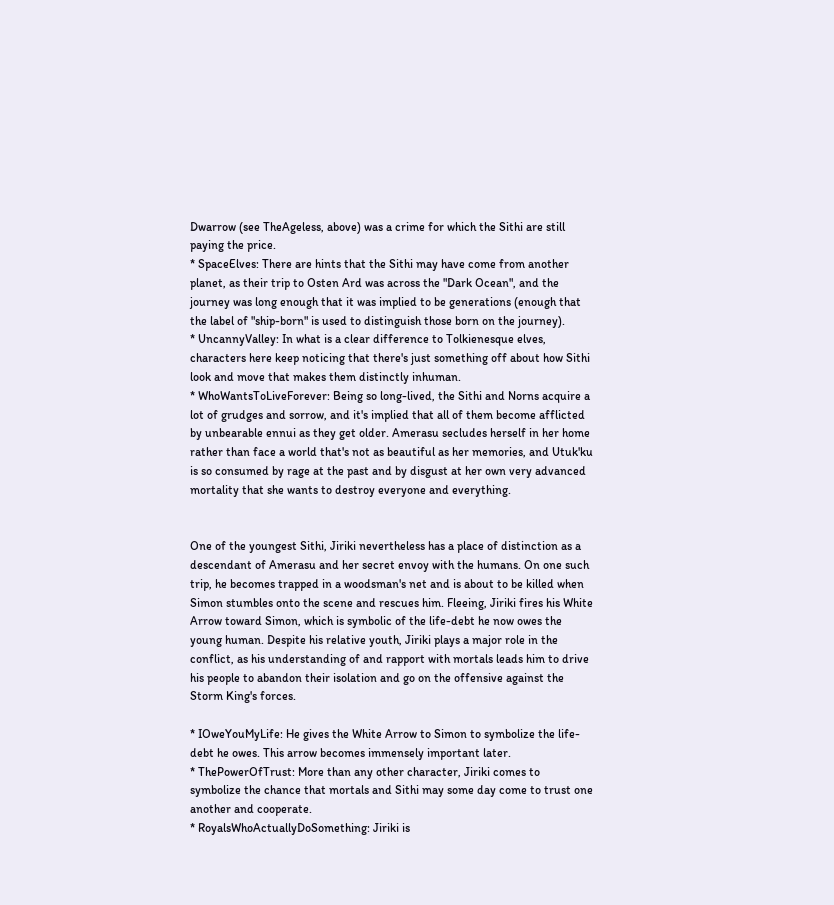Dwarrow (see TheAgeless, above) was a crime for which the Sithi are still paying the price.
* SpaceElves: There are hints that the Sithi may have come from another planet, as their trip to Osten Ard was across the "Dark Ocean", and the journey was long enough that it was implied to be generations (enough that the label of "ship-born" is used to distinguish those born on the journey).
* UncannyValley: In what is a clear difference to Tolkienesque elves, characters here keep noticing that there's just something off about how Sithi look and move that makes them distinctly inhuman.
* WhoWantsToLiveForever: Being so long-lived, the Sithi and Norns acquire a lot of grudges and sorrow, and it's implied that all of them become afflicted by unbearable ennui as they get older. Amerasu secludes herself in her home rather than face a world that's not as beautiful as her memories, and Utuk'ku is so consumed by rage at the past and by disgust at her own very advanced mortality that she wants to destroy everyone and everything.


One of the youngest Sithi, Jiriki nevertheless has a place of distinction as a descendant of Amerasu and her secret envoy with the humans. On one such trip, he becomes trapped in a woodsman's net and is about to be killed when Simon stumbles onto the scene and rescues him. Fleeing, Jiriki fires his White Arrow toward Simon, which is symbolic of the life-debt he now owes the young human. Despite his relative youth, Jiriki plays a major role in the conflict, as his understanding of and rapport with mortals leads him to drive his people to abandon their isolation and go on the offensive against the Storm King's forces.

* IOweYouMyLife: He gives the White Arrow to Simon to symbolize the life-debt he owes. This arrow becomes immensely important later.
* ThePowerOfTrust: More than any other character, Jiriki comes to symbolize the chance that mortals and Sithi may some day come to trust one another and cooperate.
* RoyalsWhoActuallyDoSomething: Jiriki is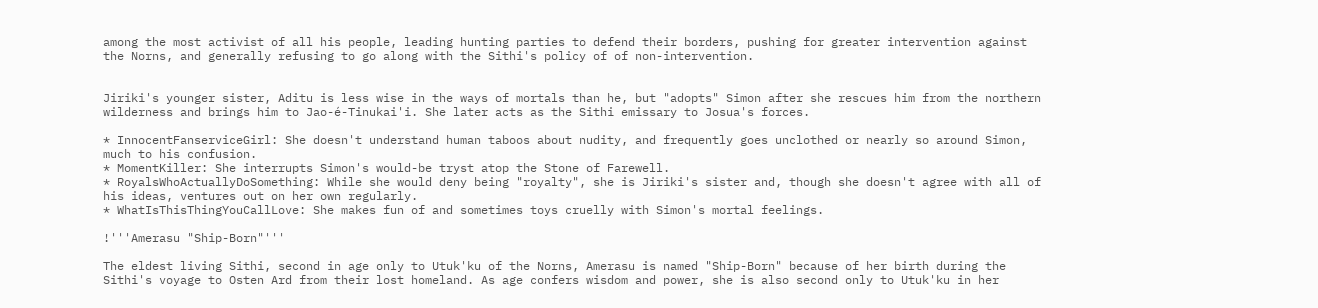among the most activist of all his people, leading hunting parties to defend their borders, pushing for greater intervention against the Norns, and generally refusing to go along with the Sithi's policy of of non-intervention.


Jiriki's younger sister, Aditu is less wise in the ways of mortals than he, but "adopts" Simon after she rescues him from the northern wilderness and brings him to Jao-é-Tinukai'i. She later acts as the Sithi emissary to Josua's forces.

* InnocentFanserviceGirl: She doesn't understand human taboos about nudity, and frequently goes unclothed or nearly so around Simon, much to his confusion.
* MomentKiller: She interrupts Simon's would-be tryst atop the Stone of Farewell.
* RoyalsWhoActuallyDoSomething: While she would deny being "royalty", she is Jiriki's sister and, though she doesn't agree with all of his ideas, ventures out on her own regularly.
* WhatIsThisThingYouCallLove: She makes fun of and sometimes toys cruelly with Simon's mortal feelings.

!'''Amerasu "Ship-Born"'''

The eldest living Sithi, second in age only to Utuk'ku of the Norns, Amerasu is named "Ship-Born" because of her birth during the Sithi's voyage to Osten Ard from their lost homeland. As age confers wisdom and power, she is also second only to Utuk'ku in her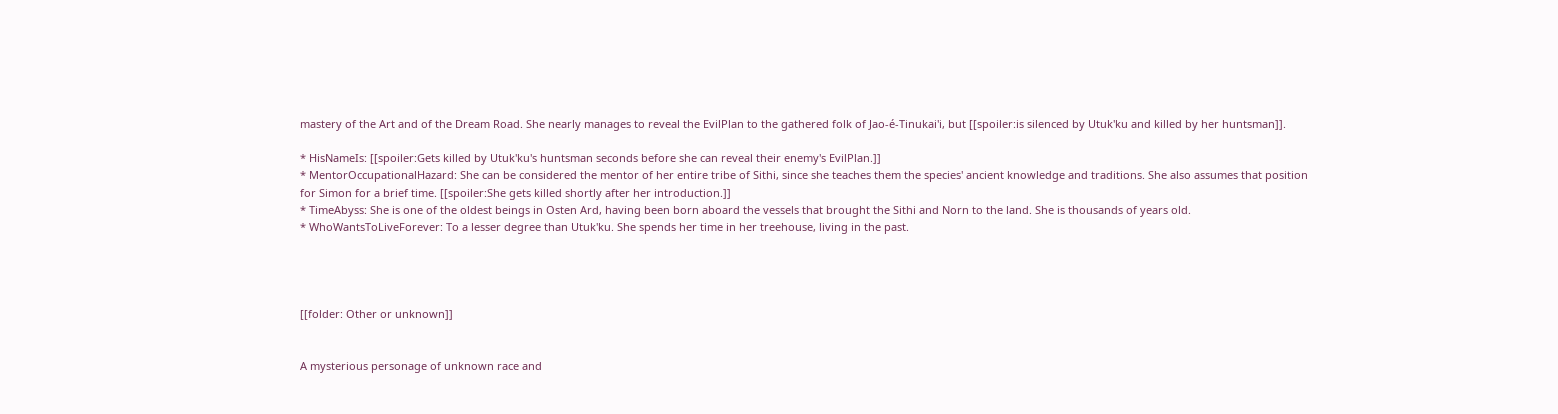mastery of the Art and of the Dream Road. She nearly manages to reveal the EvilPlan to the gathered folk of Jao-é-Tinukai'i, but [[spoiler:is silenced by Utuk'ku and killed by her huntsman]].

* HisNameIs: [[spoiler:Gets killed by Utuk'ku's huntsman seconds before she can reveal their enemy's EvilPlan.]]
* MentorOccupationalHazard: She can be considered the mentor of her entire tribe of Sithi, since she teaches them the species' ancient knowledge and traditions. She also assumes that position for Simon for a brief time. [[spoiler:She gets killed shortly after her introduction.]]
* TimeAbyss: She is one of the oldest beings in Osten Ard, having been born aboard the vessels that brought the Sithi and Norn to the land. She is thousands of years old.
* WhoWantsToLiveForever: To a lesser degree than Utuk'ku. She spends her time in her treehouse, living in the past.




[[folder: Other or unknown]]


A mysterious personage of unknown race and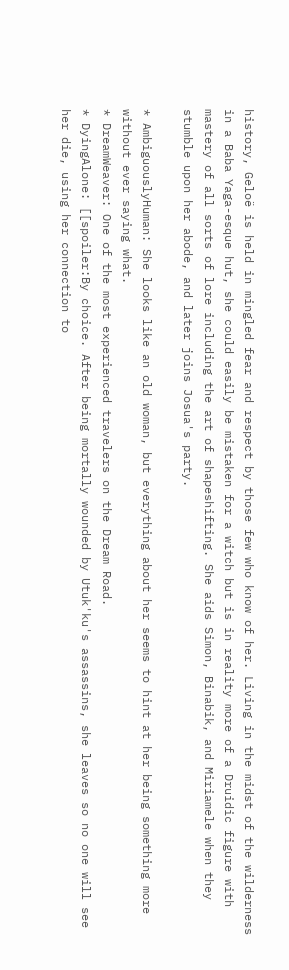history, Geloë is held in mingled fear and respect by those few who know of her. Living in the midst of the wilderness in a Baba Yaga-esque hut, she could easily be mistaken for a witch but is in reality more of a Druidic figure with mastery of all sorts of lore including the art of shapeshifting. She aids Simon, Binabik, and Miriamele when they stumble upon her abode, and later joins Josua's party.

* AmbiguouslyHuman: She looks like an old woman, but everything about her seems to hint at her being something more without ever saying what.
* DreamWeaver: One of the most experienced travelers on the Dream Road.
* DyingAlone: [[spoiler:By choice. After being mortally wounded by Utuk'ku's assassins, she leaves so no one will see her die, using her connection to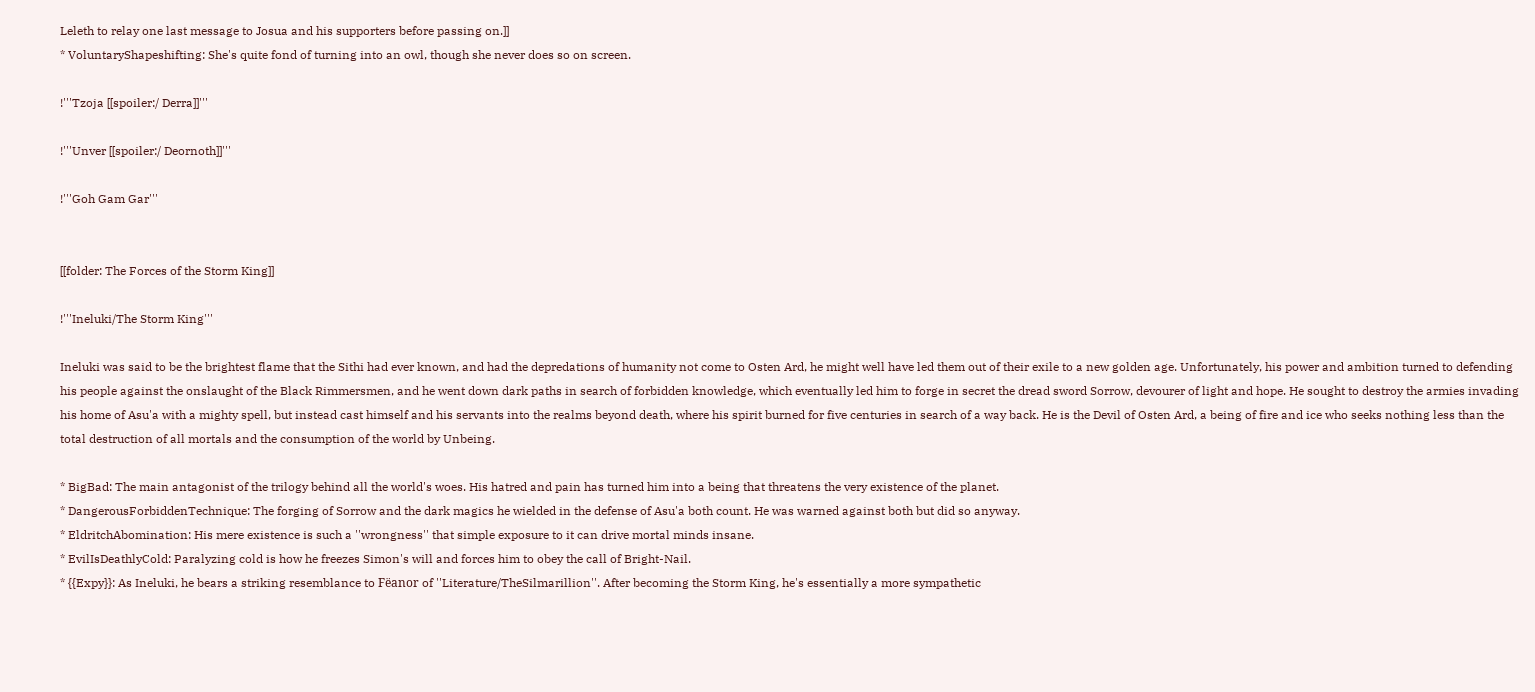Leleth to relay one last message to Josua and his supporters before passing on.]]
* VoluntaryShapeshifting: She's quite fond of turning into an owl, though she never does so on screen.

!'''Tzoja [[spoiler:/ Derra]]'''

!'''Unver [[spoiler:/ Deornoth]]'''

!'''Goh Gam Gar'''


[[folder: The Forces of the Storm King]]

!'''Ineluki/The Storm King'''

Ineluki was said to be the brightest flame that the Sithi had ever known, and had the depredations of humanity not come to Osten Ard, he might well have led them out of their exile to a new golden age. Unfortunately, his power and ambition turned to defending his people against the onslaught of the Black Rimmersmen, and he went down dark paths in search of forbidden knowledge, which eventually led him to forge in secret the dread sword Sorrow, devourer of light and hope. He sought to destroy the armies invading his home of Asu'a with a mighty spell, but instead cast himself and his servants into the realms beyond death, where his spirit burned for five centuries in search of a way back. He is the Devil of Osten Ard, a being of fire and ice who seeks nothing less than the total destruction of all mortals and the consumption of the world by Unbeing.

* BigBad: The main antagonist of the trilogy behind all the world's woes. His hatred and pain has turned him into a being that threatens the very existence of the planet.
* DangerousForbiddenTechnique: The forging of Sorrow and the dark magics he wielded in the defense of Asu'a both count. He was warned against both but did so anyway.
* EldritchAbomination: His mere existence is such a ''wrongness'' that simple exposure to it can drive mortal minds insane.
* EvilIsDeathlyCold: Paralyzing cold is how he freezes Simon's will and forces him to obey the call of Bright-Nail.
* {{Expy}}: As Ineluki, he bears a striking resemblance to Fëanor of ''Literature/TheSilmarillion''. After becoming the Storm King, he's essentially a more sympathetic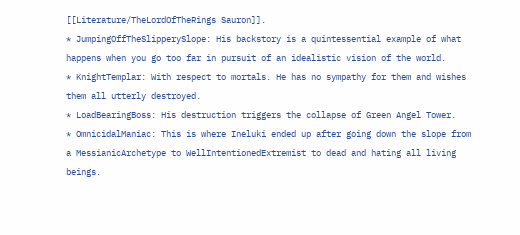[[Literature/TheLordOfTheRings Sauron]].
* JumpingOffTheSlipperySlope: His backstory is a quintessential example of what happens when you go too far in pursuit of an idealistic vision of the world.
* KnightTemplar: With respect to mortals. He has no sympathy for them and wishes them all utterly destroyed.
* LoadBearingBoss: His destruction triggers the collapse of Green Angel Tower.
* OmnicidalManiac: This is where Ineluki ended up after going down the slope from a MessianicArchetype to WellIntentionedExtremist to dead and hating all living beings.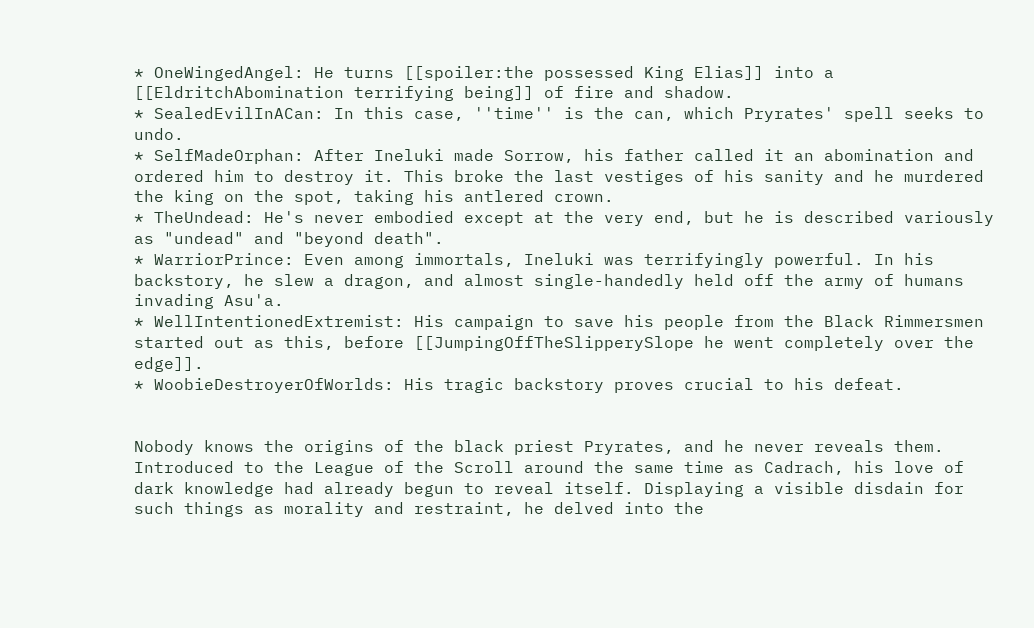* OneWingedAngel: He turns [[spoiler:the possessed King Elias]] into a [[EldritchAbomination terrifying being]] of fire and shadow.
* SealedEvilInACan: In this case, ''time'' is the can, which Pryrates' spell seeks to undo.
* SelfMadeOrphan: After Ineluki made Sorrow, his father called it an abomination and ordered him to destroy it. This broke the last vestiges of his sanity and he murdered the king on the spot, taking his antlered crown.
* TheUndead: He's never embodied except at the very end, but he is described variously as "undead" and "beyond death".
* WarriorPrince: Even among immortals, Ineluki was terrifyingly powerful. In his backstory, he slew a dragon, and almost single-handedly held off the army of humans invading Asu'a.
* WellIntentionedExtremist: His campaign to save his people from the Black Rimmersmen started out as this, before [[JumpingOffTheSlipperySlope he went completely over the edge]].
* WoobieDestroyerOfWorlds: His tragic backstory proves crucial to his defeat.


Nobody knows the origins of the black priest Pryrates, and he never reveals them. Introduced to the League of the Scroll around the same time as Cadrach, his love of dark knowledge had already begun to reveal itself. Displaying a visible disdain for such things as morality and restraint, he delved into the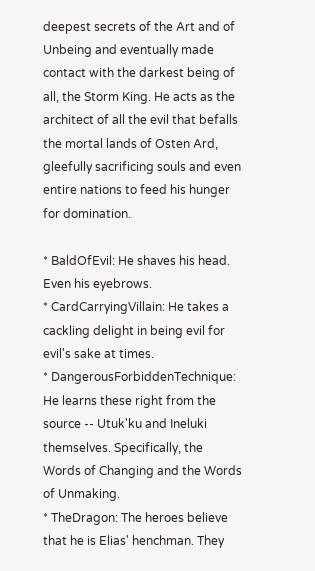deepest secrets of the Art and of Unbeing and eventually made contact with the darkest being of all, the Storm King. He acts as the architect of all the evil that befalls the mortal lands of Osten Ard, gleefully sacrificing souls and even entire nations to feed his hunger for domination.

* BaldOfEvil: He shaves his head. Even his eyebrows.
* CardCarryingVillain: He takes a cackling delight in being evil for evil's sake at times.
* DangerousForbiddenTechnique: He learns these right from the source -- Utuk'ku and Ineluki themselves. Specifically, the Words of Changing and the Words of Unmaking.
* TheDragon: The heroes believe that he is Elias' henchman. They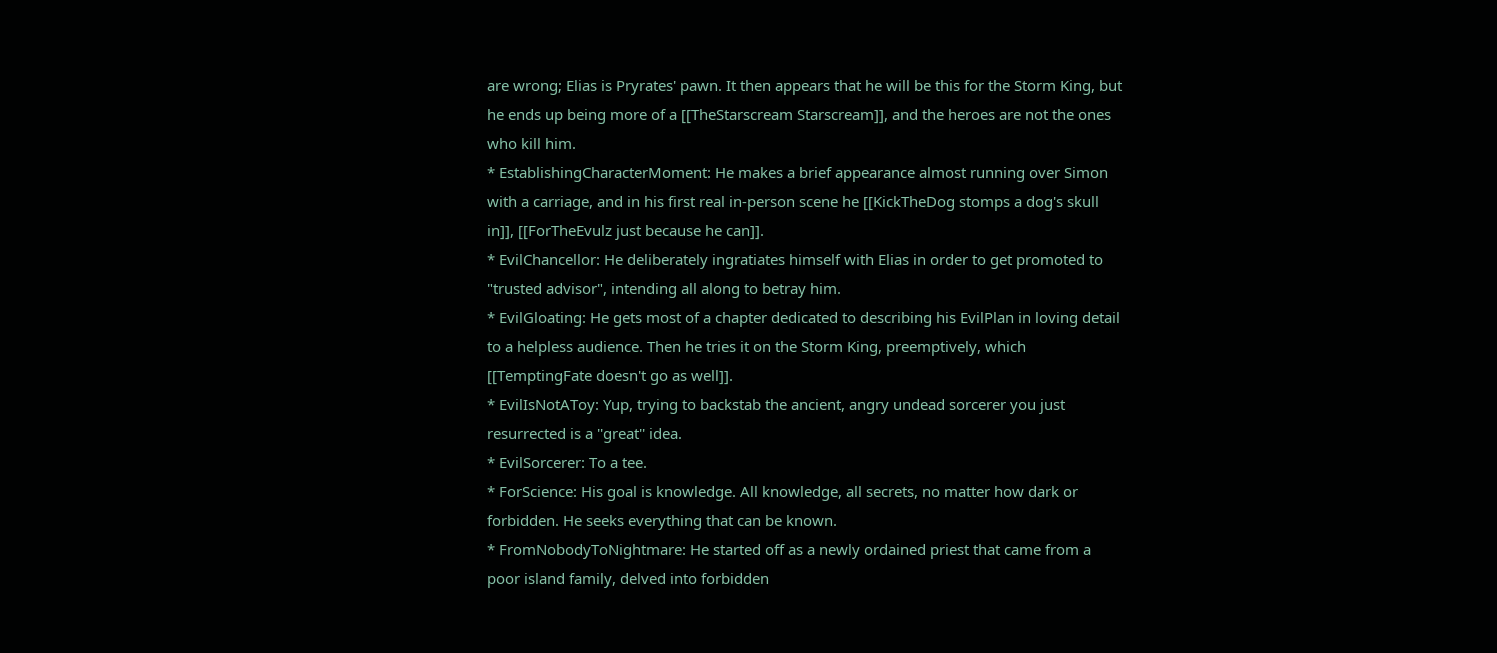are wrong; Elias is Pryrates' pawn. It then appears that he will be this for the Storm King, but he ends up being more of a [[TheStarscream Starscream]], and the heroes are not the ones who kill him.
* EstablishingCharacterMoment: He makes a brief appearance almost running over Simon with a carriage, and in his first real in-person scene he [[KickTheDog stomps a dog's skull in]], [[ForTheEvulz just because he can]].
* EvilChancellor: He deliberately ingratiates himself with Elias in order to get promoted to "trusted advisor", intending all along to betray him.
* EvilGloating: He gets most of a chapter dedicated to describing his EvilPlan in loving detail to a helpless audience. Then he tries it on the Storm King, preemptively, which [[TemptingFate doesn't go as well]].
* EvilIsNotAToy: Yup, trying to backstab the ancient, angry undead sorcerer you just resurrected is a ''great'' idea.
* EvilSorcerer: To a tee.
* ForScience: His goal is knowledge. All knowledge, all secrets, no matter how dark or forbidden. He seeks everything that can be known.
* FromNobodyToNightmare: He started off as a newly ordained priest that came from a poor island family, delved into forbidden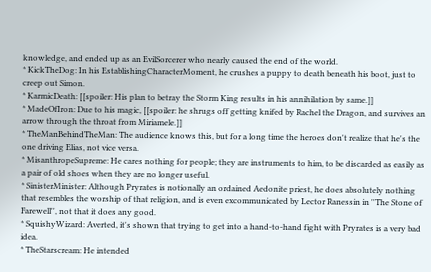knowledge, and ended up as an EvilSorcerer who nearly caused the end of the world.
* KickTheDog: In his EstablishingCharacterMoment, he crushes a puppy to death beneath his boot, just to creep out Simon.
* KarmicDeath: [[spoiler: His plan to betray the Storm King results in his annihilation by same.]]
* MadeOfIron: Due to his magic, [[spoiler: he shrugs off getting knifed by Rachel the Dragon, and survives an arrow through the throat from Miriamele.]]
* TheManBehindTheMan: The audience knows this, but for a long time the heroes don't realize that he's the one driving Elias, not vice versa.
* MisanthropeSupreme: He cares nothing for people; they are instruments to him, to be discarded as easily as a pair of old shoes when they are no longer useful.
* SinisterMinister: Although Pryrates is notionally an ordained Aedonite priest, he does absolutely nothing that resembles the worship of that religion, and is even excommunicated by Lector Ranessin in ''The Stone of Farewell'', not that it does any good.
* SquishyWizard: Averted, it's shown that trying to get into a hand-to-hand fight with Pryrates is a very bad idea.
* TheStarscream: He intended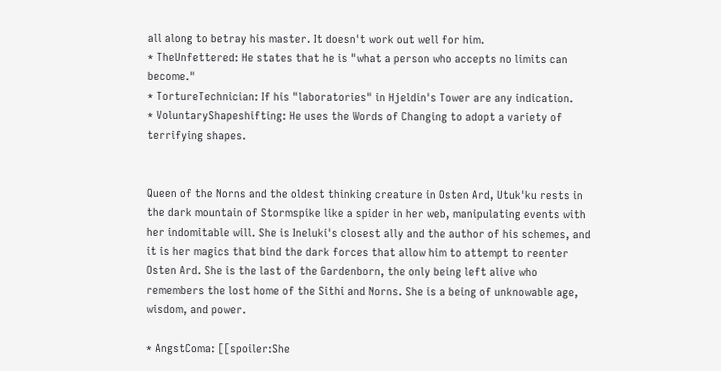all along to betray his master. It doesn't work out well for him.
* TheUnfettered: He states that he is "what a person who accepts no limits can become."
* TortureTechnician: If his "laboratories" in Hjeldin's Tower are any indication.
* VoluntaryShapeshifting: He uses the Words of Changing to adopt a variety of terrifying shapes.


Queen of the Norns and the oldest thinking creature in Osten Ard, Utuk'ku rests in the dark mountain of Stormspike like a spider in her web, manipulating events with her indomitable will. She is Ineluki's closest ally and the author of his schemes, and it is her magics that bind the dark forces that allow him to attempt to reenter Osten Ard. She is the last of the Gardenborn, the only being left alive who remembers the lost home of the Sithi and Norns. She is a being of unknowable age, wisdom, and power.

* AngstComa: [[spoiler:She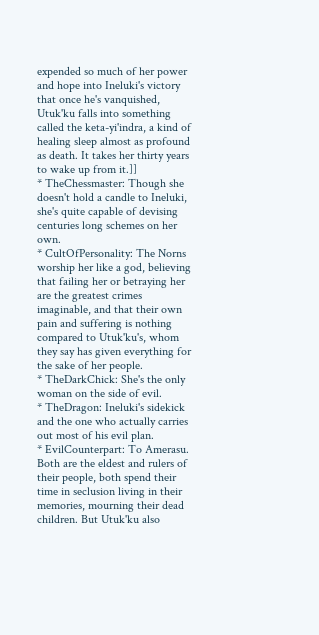expended so much of her power and hope into Ineluki's victory that once he's vanquished, Utuk'ku falls into something called the keta-yi'indra, a kind of healing sleep almost as profound as death. It takes her thirty years to wake up from it.]]
* TheChessmaster: Though she doesn't hold a candle to Ineluki, she's quite capable of devising centuries long schemes on her own.
* CultOfPersonality: The Norns worship her like a god, believing that failing her or betraying her are the greatest crimes imaginable, and that their own pain and suffering is nothing compared to Utuk'ku's, whom they say has given everything for the sake of her people.
* TheDarkChick: She's the only woman on the side of evil.
* TheDragon: Ineluki's sidekick and the one who actually carries out most of his evil plan.
* EvilCounterpart: To Amerasu. Both are the eldest and rulers of their people, both spend their time in seclusion living in their memories, mourning their dead children. But Utuk'ku also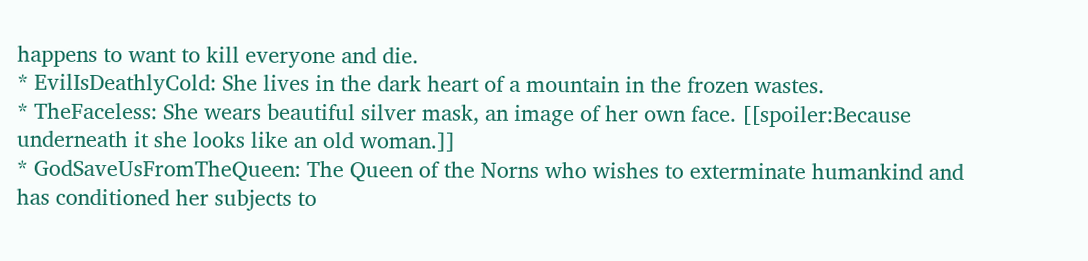happens to want to kill everyone and die.
* EvilIsDeathlyCold: She lives in the dark heart of a mountain in the frozen wastes.
* TheFaceless: She wears beautiful silver mask, an image of her own face. [[spoiler:Because underneath it she looks like an old woman.]]
* GodSaveUsFromTheQueen: The Queen of the Norns who wishes to exterminate humankind and has conditioned her subjects to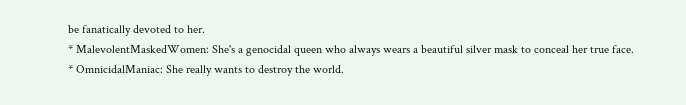be fanatically devoted to her.
* MalevolentMaskedWomen: She's a genocidal queen who always wears a beautiful silver mask to conceal her true face.
* OmnicidalManiac: She really wants to destroy the world.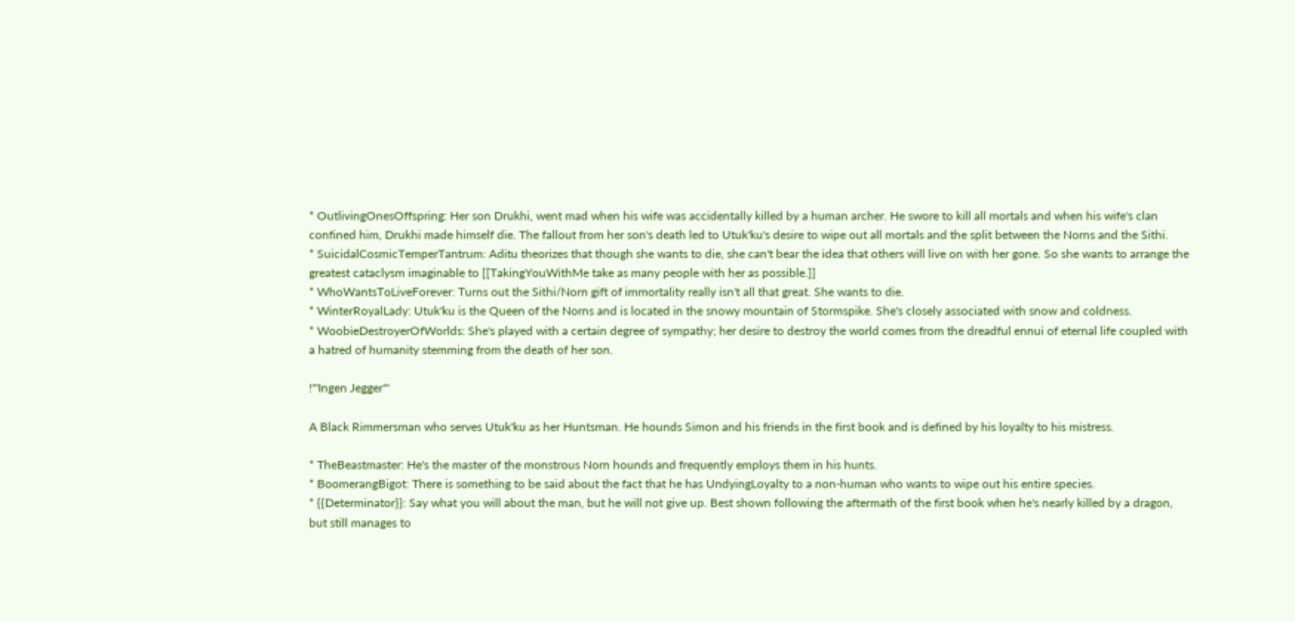* OutlivingOnesOffspring: Her son Drukhi, went mad when his wife was accidentally killed by a human archer. He swore to kill all mortals and when his wife's clan confined him, Drukhi made himself die. The fallout from her son's death led to Utuk'ku's desire to wipe out all mortals and the split between the Norns and the Sithi.
* SuicidalCosmicTemperTantrum: Aditu theorizes that though she wants to die, she can't bear the idea that others will live on with her gone. So she wants to arrange the greatest cataclysm imaginable to [[TakingYouWithMe take as many people with her as possible.]]
* WhoWantsToLiveForever: Turns out the Sithi/Norn gift of immortality really isn't all that great. She wants to die.
* WinterRoyalLady: Utuk'ku is the Queen of the Norns and is located in the snowy mountain of Stormspike. She's closely associated with snow and coldness.
* WoobieDestroyerOfWorlds: She's played with a certain degree of sympathy; her desire to destroy the world comes from the dreadful ennui of eternal life coupled with a hatred of humanity stemming from the death of her son.

!'''Ingen Jegger'''

A Black Rimmersman who serves Utuk'ku as her Huntsman. He hounds Simon and his friends in the first book and is defined by his loyalty to his mistress.

* TheBeastmaster: He's the master of the monstrous Norn hounds and frequently employs them in his hunts.
* BoomerangBigot: There is something to be said about the fact that he has UndyingLoyalty to a non-human who wants to wipe out his entire species.
* {{Determinator}}: Say what you will about the man, but he will not give up. Best shown following the aftermath of the first book when he's nearly killed by a dragon, but still manages to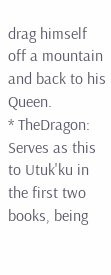drag himself off a mountain and back to his Queen.
* TheDragon: Serves as this to Utuk'ku in the first two books, being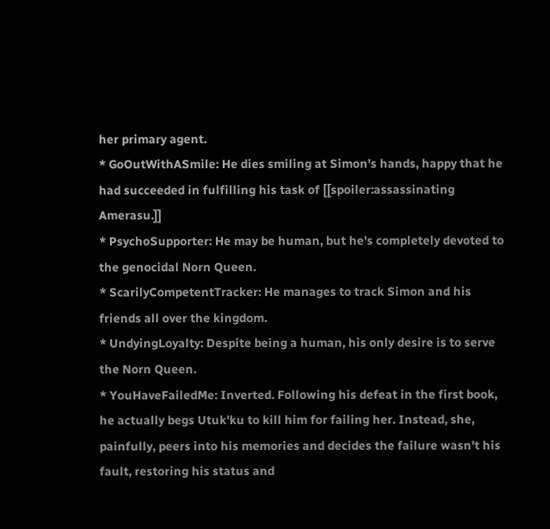her primary agent.
* GoOutWithASmile: He dies smiling at Simon's hands, happy that he had succeeded in fulfilling his task of [[spoiler:assassinating Amerasu.]]
* PsychoSupporter: He may be human, but he's completely devoted to the genocidal Norn Queen.
* ScarilyCompetentTracker: He manages to track Simon and his friends all over the kingdom.
* UndyingLoyalty: Despite being a human, his only desire is to serve the Norn Queen.
* YouHaveFailedMe: Inverted. Following his defeat in the first book, he actually begs Utuk'ku to kill him for failing her. Instead, she, painfully, peers into his memories and decides the failure wasn't his fault, restoring his status and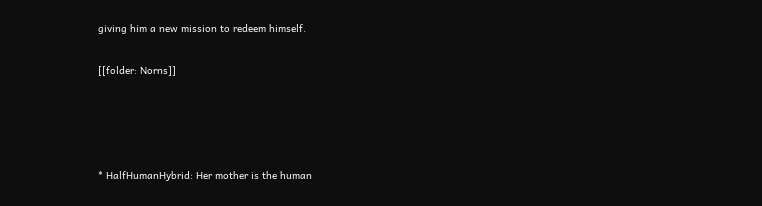giving him a new mission to redeem himself.

[[folder: Norns]]




* HalfHumanHybrid: Her mother is the human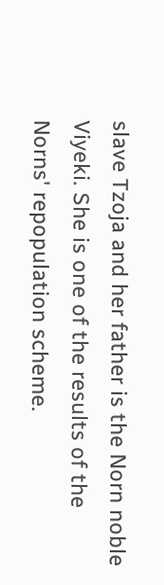slave Tzoja and her father is the Norn noble Viyeki. She is one of the results of the Norns' repopulation scheme.